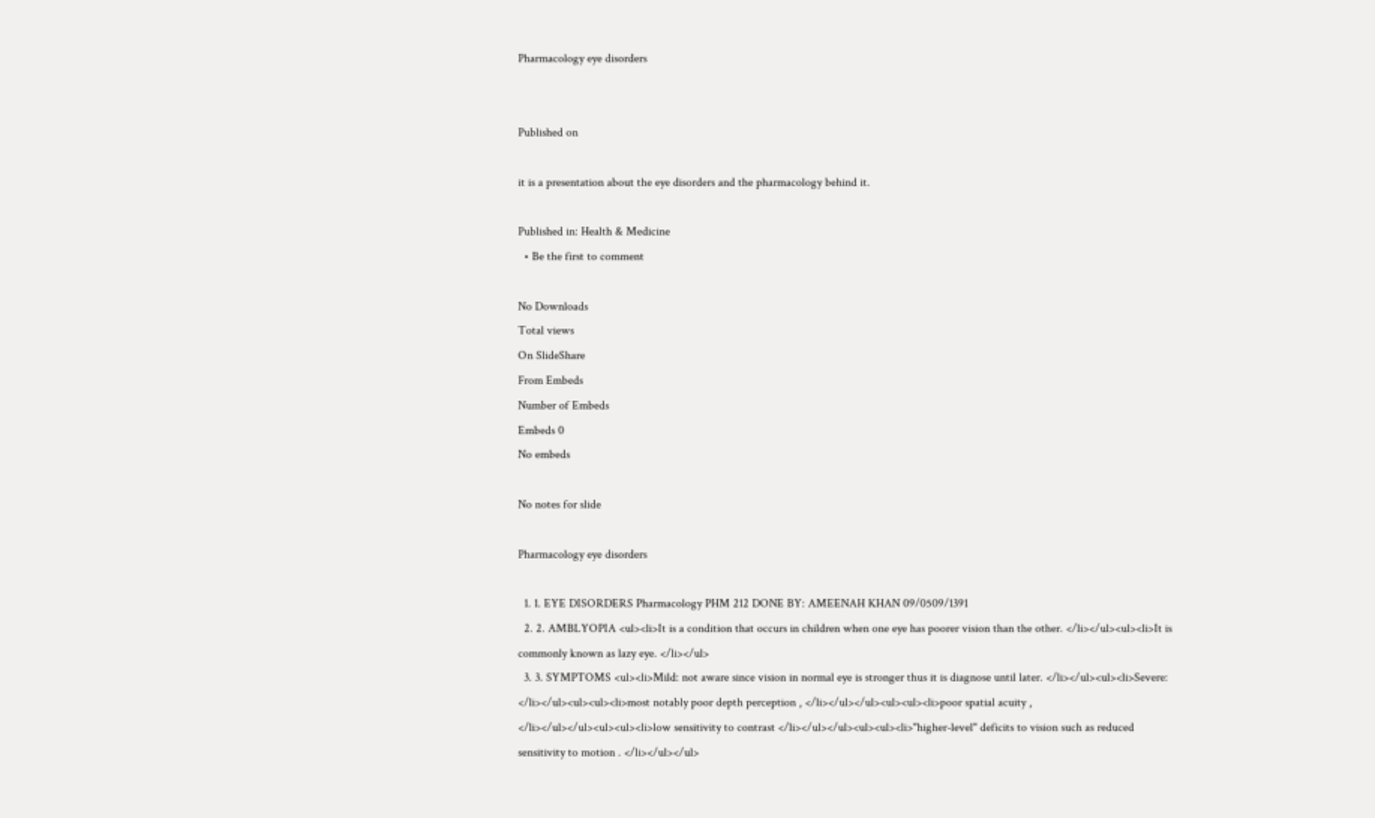Pharmacology eye disorders


Published on

it is a presentation about the eye disorders and the pharmacology behind it.

Published in: Health & Medicine
  • Be the first to comment

No Downloads
Total views
On SlideShare
From Embeds
Number of Embeds
Embeds 0
No embeds

No notes for slide

Pharmacology eye disorders

  1. 1. EYE DISORDERS Pharmacology PHM 212 DONE BY: AMEENAH KHAN 09/0509/1391
  2. 2. AMBLYOPIA <ul><li>It is a condition that occurs in children when one eye has poorer vision than the other. </li></ul><ul><li>It is commonly known as lazy eye. </li></ul>
  3. 3. SYMPTOMS <ul><li>Mild: not aware since vision in normal eye is stronger thus it is diagnose until later. </li></ul><ul><li>Severe: </li></ul><ul><ul><li>most notably poor depth perception , </li></ul></ul><ul><ul><li>poor spatial acuity , </li></ul></ul><ul><ul><li>low sensitivity to contrast </li></ul></ul><ul><ul><li>"higher-level" deficits to vision such as reduced sensitivity to motion . </li></ul></ul>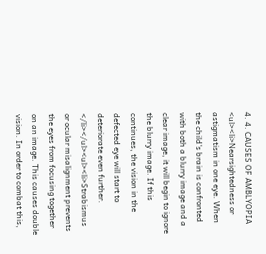4. 4. CAUSES OF AMBLYOPIA <ul><li>Nearsightedness or astigmatism in one eye. When the child's brain is confronted with both a blurry image and a clear image, it will begin to ignore the blurry image. If this continues, the vision in the defected eye will start to deteriorate even further. </li></ul><ul><li>Strabismus or ocular misalignment prevents the eyes from focusing together on an image. This causes double vision. In order to combat this,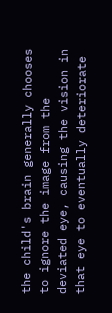the child's brain generally chooses to ignore the image from the deviated eye, causing the vision in that eye to eventually deteriorate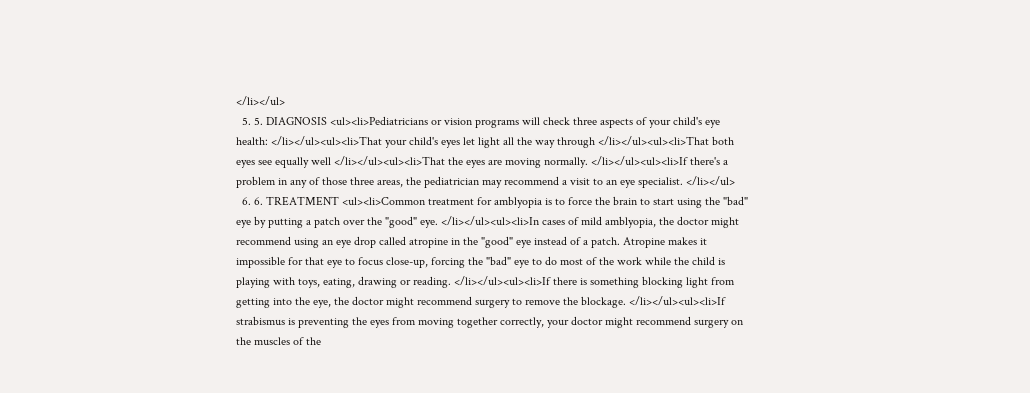</li></ul>
  5. 5. DIAGNOSIS <ul><li>Pediatricians or vision programs will check three aspects of your child's eye health: </li></ul><ul><li>That your child's eyes let light all the way through </li></ul><ul><li>That both eyes see equally well </li></ul><ul><li>That the eyes are moving normally. </li></ul><ul><li>If there's a problem in any of those three areas, the pediatrician may recommend a visit to an eye specialist. </li></ul>
  6. 6. TREATMENT <ul><li>Common treatment for amblyopia is to force the brain to start using the "bad" eye by putting a patch over the "good" eye. </li></ul><ul><li>In cases of mild amblyopia, the doctor might recommend using an eye drop called atropine in the "good" eye instead of a patch. Atropine makes it impossible for that eye to focus close-up, forcing the "bad" eye to do most of the work while the child is playing with toys, eating, drawing or reading. </li></ul><ul><li>If there is something blocking light from getting into the eye, the doctor might recommend surgery to remove the blockage. </li></ul><ul><li>If strabismus is preventing the eyes from moving together correctly, your doctor might recommend surgery on the muscles of the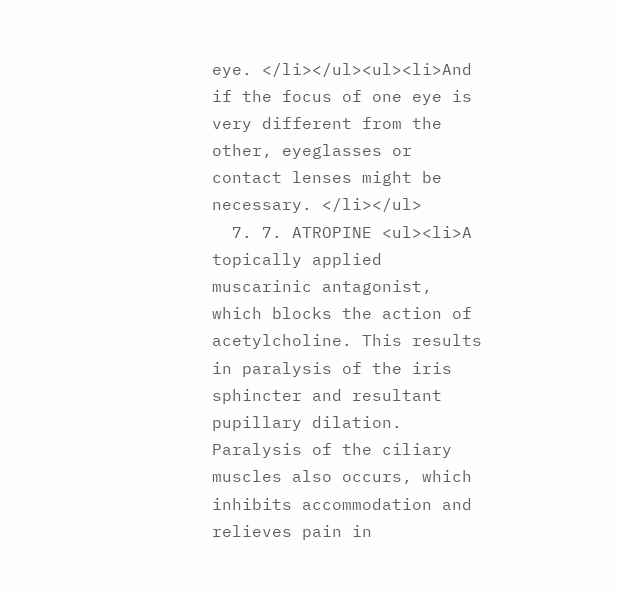eye. </li></ul><ul><li>And if the focus of one eye is very different from the other, eyeglasses or contact lenses might be necessary. </li></ul>
  7. 7. ATROPINE <ul><li>A topically applied muscarinic antagonist, which blocks the action of acetylcholine. This results in paralysis of the iris sphincter and resultant pupillary dilation. Paralysis of the ciliary muscles also occurs, which inhibits accommodation and relieves pain in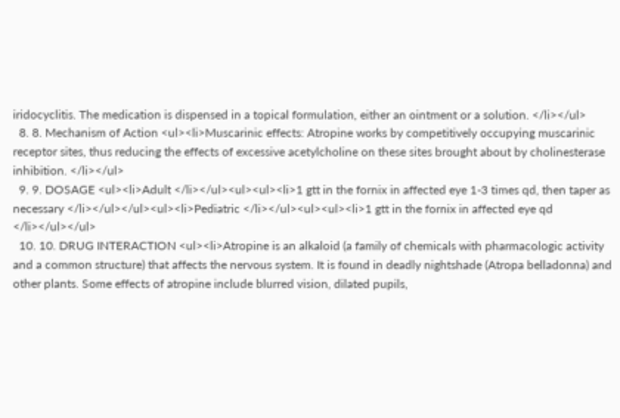iridocyclitis. The medication is dispensed in a topical formulation, either an ointment or a solution. </li></ul>
  8. 8. Mechanism of Action <ul><li>Muscarinic effects: Atropine works by competitively occupying muscarinic receptor sites, thus reducing the effects of excessive acetylcholine on these sites brought about by cholinesterase inhibition. </li></ul>
  9. 9. DOSAGE <ul><li>Adult </li></ul><ul><ul><li>1 gtt in the fornix in affected eye 1-3 times qd, then taper as necessary </li></ul></ul><ul><li>Pediatric </li></ul><ul><ul><li>1 gtt in the fornix in affected eye qd </li></ul></ul>
  10. 10. DRUG INTERACTION <ul><li>Atropine is an alkaloid (a family of chemicals with pharmacologic activity and a common structure) that affects the nervous system. It is found in deadly nightshade (Atropa belladonna) and other plants. Some effects of atropine include blurred vision, dilated pupils,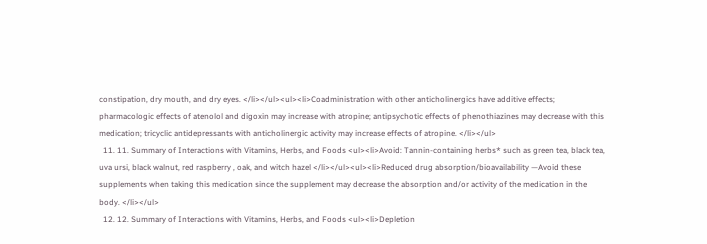constipation, dry mouth, and dry eyes. </li></ul><ul><li>Coadministration with other anticholinergics have additive effects; pharmacologic effects of atenolol and digoxin may increase with atropine; antipsychotic effects of phenothiazines may decrease with this medication; tricyclic antidepressants with anticholinergic activity may increase effects of atropine. </li></ul>
  11. 11. Summary of Interactions with Vitamins, Herbs, and Foods <ul><li>Avoid: Tannin-containing herbs* such as green tea, black tea, uva ursi, black walnut, red raspberry , oak, and witch hazel </li></ul><ul><li>Reduced drug absorption/bioavailability —Avoid these supplements when taking this medication since the supplement may decrease the absorption and/or activity of the medication in the body. </li></ul>
  12. 12. Summary of Interactions with Vitamins, Herbs, and Foods <ul><li>Depletion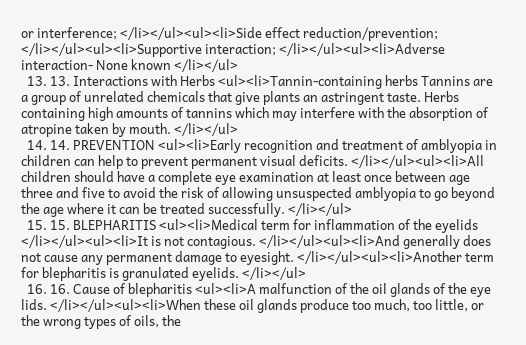or interference; </li></ul><ul><li>Side effect reduction/prevention; </li></ul><ul><li>Supportive interaction; </li></ul><ul><li>Adverse interaction- None known </li></ul>
  13. 13. Interactions with Herbs <ul><li>Tannin-containing herbs Tannins are a group of unrelated chemicals that give plants an astringent taste. Herbs containing high amounts of tannins which may interfere with the absorption of atropine taken by mouth. </li></ul>
  14. 14. PREVENTION <ul><li>Early recognition and treatment of amblyopia in children can help to prevent permanent visual deficits. </li></ul><ul><li>All children should have a complete eye examination at least once between age three and five to avoid the risk of allowing unsuspected amblyopia to go beyond the age where it can be treated successfully. </li></ul>
  15. 15. BLEPHARITIS <ul><li>Medical term for inflammation of the eyelids </li></ul><ul><li>It is not contagious. </li></ul><ul><li>And generally does not cause any permanent damage to eyesight. </li></ul><ul><li>Another term for blepharitis is granulated eyelids. </li></ul>
  16. 16. Cause of blepharitis <ul><li>A malfunction of the oil glands of the eye lids. </li></ul><ul><li>When these oil glands produce too much, too little, or the wrong types of oils, the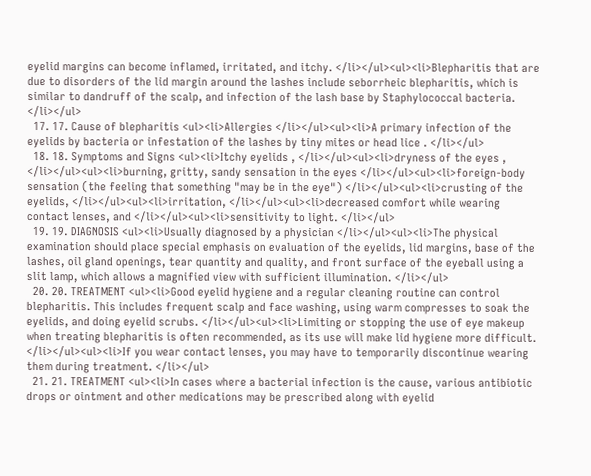eyelid margins can become inflamed, irritated, and itchy. </li></ul><ul><li>Blepharitis that are due to disorders of the lid margin around the lashes include seborrheic blepharitis, which is similar to dandruff of the scalp, and infection of the lash base by Staphylococcal bacteria. </li></ul>
  17. 17. Cause of blepharitis <ul><li>Allergies </li></ul><ul><li>A primary infection of the eyelids by bacteria or infestation of the lashes by tiny mites or head lice . </li></ul>
  18. 18. Symptoms and Signs <ul><li>Itchy eyelids , </li></ul><ul><li>dryness of the eyes , </li></ul><ul><li>burning, gritty, sandy sensation in the eyes </li></ul><ul><li>foreign-body sensation (the feeling that something "may be in the eye") </li></ul><ul><li>crusting of the eyelids, </li></ul><ul><li>irritation, </li></ul><ul><li>decreased comfort while wearing contact lenses, and </li></ul><ul><li>sensitivity to light. </li></ul>
  19. 19. DIAGNOSIS <ul><li>Usually diagnosed by a physician </li></ul><ul><li>The physical examination should place special emphasis on evaluation of the eyelids, lid margins, base of the lashes, oil gland openings, tear quantity and quality, and front surface of the eyeball using a slit lamp, which allows a magnified view with sufficient illumination. </li></ul>
  20. 20. TREATMENT <ul><li>Good eyelid hygiene and a regular cleaning routine can control blepharitis. This includes frequent scalp and face washing, using warm compresses to soak the eyelids, and doing eyelid scrubs. </li></ul><ul><li>Limiting or stopping the use of eye makeup when treating blepharitis is often recommended, as its use will make lid hygiene more difficult. </li></ul><ul><li>If you wear contact lenses, you may have to temporarily discontinue wearing them during treatment. </li></ul>
  21. 21. TREATMENT <ul><li>In cases where a bacterial infection is the cause, various antibiotic drops or ointment and other medications may be prescribed along with eyelid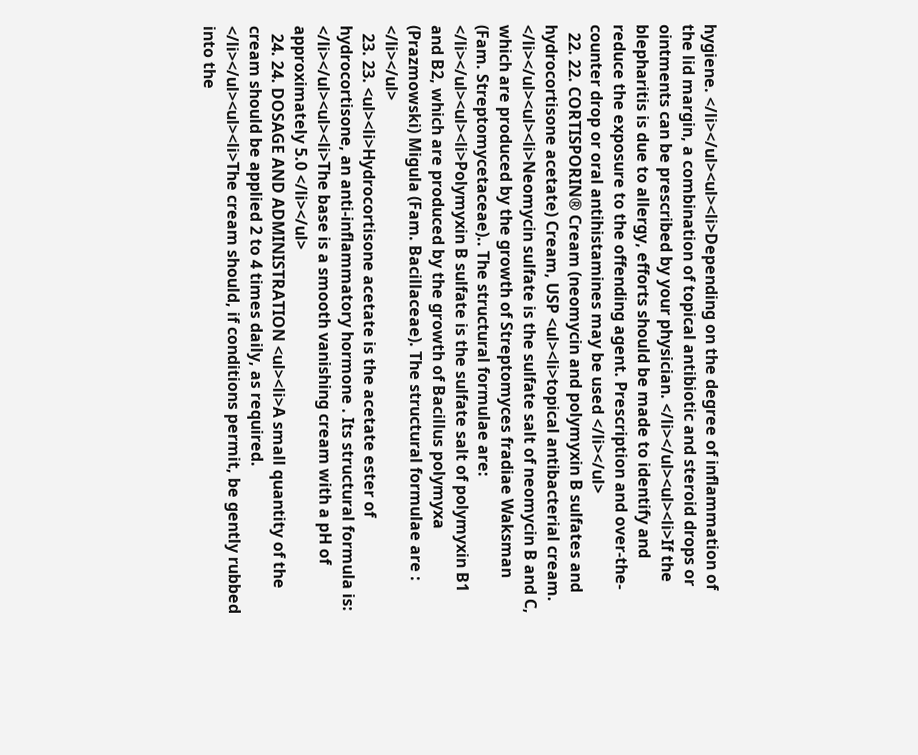hygiene. </li></ul><ul><li>Depending on the degree of inflammation of the lid margin, a combination of topical antibiotic and steroid drops or ointments can be prescribed by your physician. </li></ul><ul><li>If the blepharitis is due to allergy, efforts should be made to identify and reduce the exposure to the offending agent. Prescription and over-the-counter drop or oral antihistamines may be used </li></ul>
  22. 22. CORTISPORIN® Cream (neomycin and polymyxin B sulfates and hydrocortisone acetate) Cream, USP <ul><li>topical antibacterial cream. </li></ul><ul><li>Neomycin sulfate is the sulfate salt of neomycin B and C, which are produced by the growth of Streptomyces fradiae Waksman (Fam. Streptomycetaceae).. The structural formulae are: </li></ul><ul><li>Polymyxin B sulfate is the sulfate salt of polymyxin B1 and B2, which are produced by the growth of Bacillus polymyxa (Prazmowski) Migula (Fam. Bacillaceae). The structural formulae are : </li></ul>
  23. 23. <ul><li>Hydrocortisone acetate is the acetate ester of hydrocortisone, an anti-inflammatory hormone . Its structural formula is: </li></ul><ul><li>The base is a smooth vanishing cream with a pH of approximately 5.0 </li></ul>
  24. 24. DOSAGE AND ADMINISTRATION <ul><li>A small quantity of the cream should be applied 2 to 4 times daily, as required. </li></ul><ul><li>The cream should, if conditions permit, be gently rubbed into the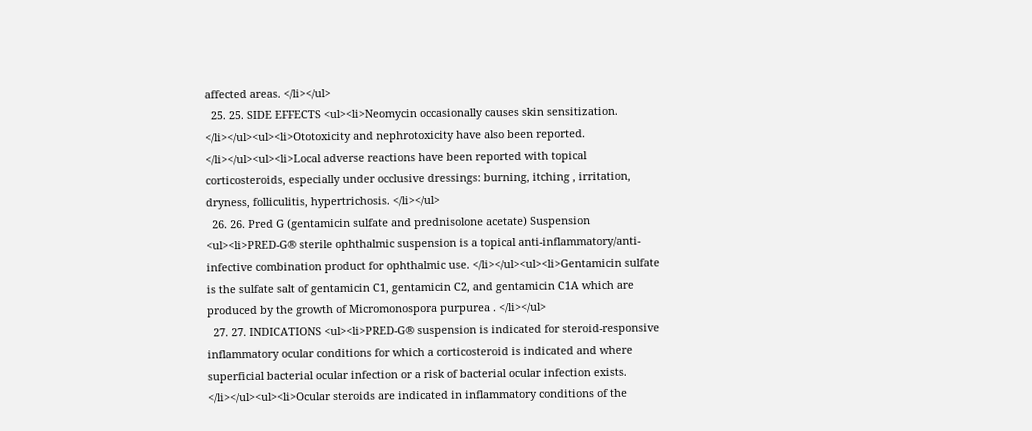affected areas. </li></ul>
  25. 25. SIDE EFFECTS <ul><li>Neomycin occasionally causes skin sensitization. </li></ul><ul><li>Ototoxicity and nephrotoxicity have also been reported. </li></ul><ul><li>Local adverse reactions have been reported with topical corticosteroids, especially under occlusive dressings: burning, itching , irritation, dryness, folliculitis, hypertrichosis. </li></ul>
  26. 26. Pred G (gentamicin sulfate and prednisolone acetate) Suspension <ul><li>PRED-G® sterile ophthalmic suspension is a topical anti-inflammatory/anti-infective combination product for ophthalmic use. </li></ul><ul><li>Gentamicin sulfate is the sulfate salt of gentamicin C1, gentamicin C2, and gentamicin C1A which are produced by the growth of Micromonospora purpurea . </li></ul>
  27. 27. INDICATIONS <ul><li>PRED-G® suspension is indicated for steroid-responsive inflammatory ocular conditions for which a corticosteroid is indicated and where superficial bacterial ocular infection or a risk of bacterial ocular infection exists. </li></ul><ul><li>Ocular steroids are indicated in inflammatory conditions of the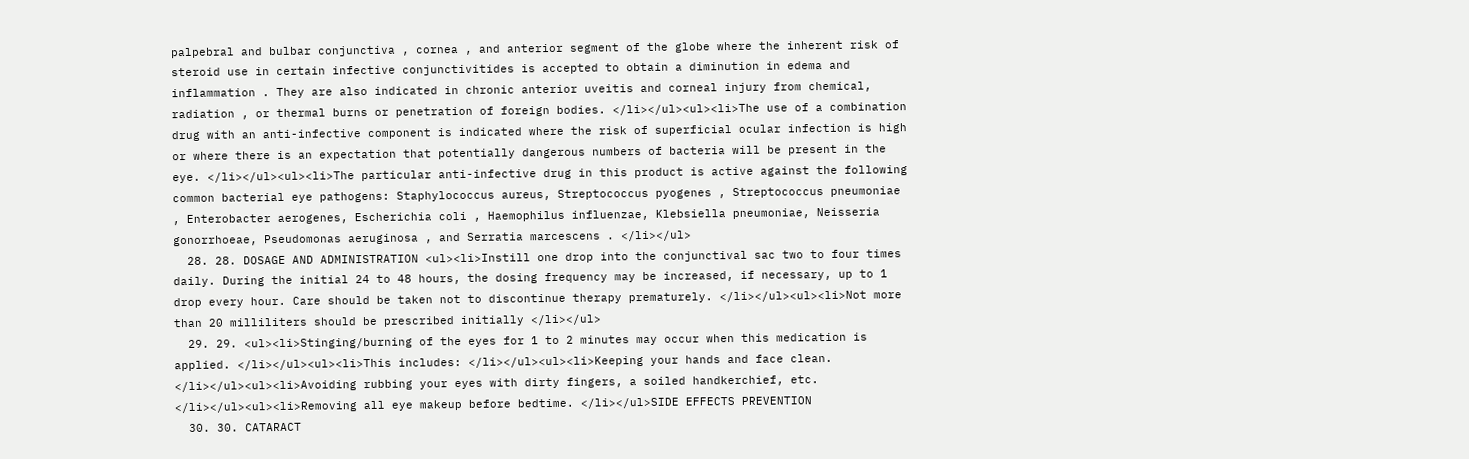palpebral and bulbar conjunctiva , cornea , and anterior segment of the globe where the inherent risk of steroid use in certain infective conjunctivitides is accepted to obtain a diminution in edema and inflammation . They are also indicated in chronic anterior uveitis and corneal injury from chemical, radiation , or thermal burns or penetration of foreign bodies. </li></ul><ul><li>The use of a combination drug with an anti-infective component is indicated where the risk of superficial ocular infection is high or where there is an expectation that potentially dangerous numbers of bacteria will be present in the eye. </li></ul><ul><li>The particular anti-infective drug in this product is active against the following common bacterial eye pathogens: Staphylococcus aureus, Streptococcus pyogenes , Streptococcus pneumoniae , Enterobacter aerogenes, Escherichia coli , Haemophilus influenzae, Klebsiella pneumoniae, Neisseria gonorrhoeae, Pseudomonas aeruginosa , and Serratia marcescens . </li></ul>
  28. 28. DOSAGE AND ADMINISTRATION <ul><li>Instill one drop into the conjunctival sac two to four times daily. During the initial 24 to 48 hours, the dosing frequency may be increased, if necessary, up to 1 drop every hour. Care should be taken not to discontinue therapy prematurely. </li></ul><ul><li>Not more than 20 milliliters should be prescribed initially </li></ul>
  29. 29. <ul><li>Stinging/burning of the eyes for 1 to 2 minutes may occur when this medication is applied. </li></ul><ul><li>This includes: </li></ul><ul><li>Keeping your hands and face clean. </li></ul><ul><li>Avoiding rubbing your eyes with dirty fingers, a soiled handkerchief, etc. </li></ul><ul><li>Removing all eye makeup before bedtime. </li></ul>SIDE EFFECTS PREVENTION
  30. 30. CATARACT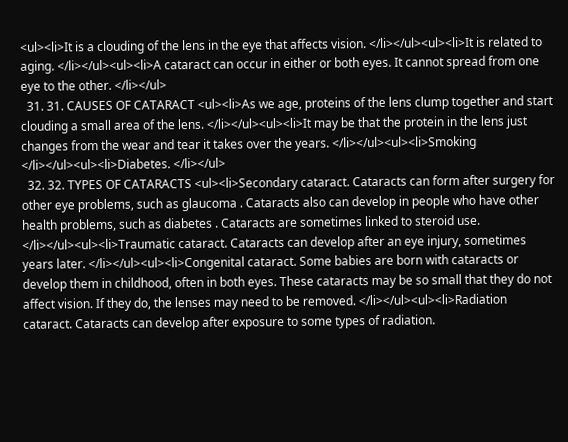<ul><li>It is a clouding of the lens in the eye that affects vision. </li></ul><ul><li>It is related to aging. </li></ul><ul><li>A cataract can occur in either or both eyes. It cannot spread from one eye to the other. </li></ul>
  31. 31. CAUSES OF CATARACT <ul><li>As we age, proteins of the lens clump together and start clouding a small area of the lens. </li></ul><ul><li>It may be that the protein in the lens just changes from the wear and tear it takes over the years. </li></ul><ul><li>Smoking </li></ul><ul><li>Diabetes. </li></ul>
  32. 32. TYPES OF CATARACTS <ul><li>Secondary cataract. Cataracts can form after surgery for other eye problems, such as glaucoma . Cataracts also can develop in people who have other health problems, such as diabetes . Cataracts are sometimes linked to steroid use. </li></ul><ul><li>Traumatic cataract. Cataracts can develop after an eye injury, sometimes years later. </li></ul><ul><li>Congenital cataract. Some babies are born with cataracts or develop them in childhood, often in both eyes. These cataracts may be so small that they do not affect vision. If they do, the lenses may need to be removed. </li></ul><ul><li>Radiation cataract. Cataracts can develop after exposure to some types of radiation.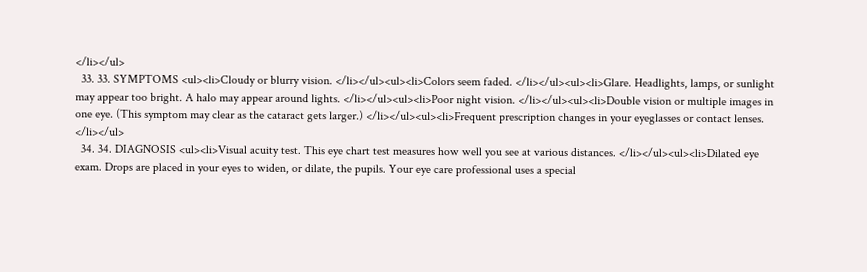</li></ul>
  33. 33. SYMPTOMS <ul><li>Cloudy or blurry vision. </li></ul><ul><li>Colors seem faded. </li></ul><ul><li>Glare. Headlights, lamps, or sunlight may appear too bright. A halo may appear around lights. </li></ul><ul><li>Poor night vision. </li></ul><ul><li>Double vision or multiple images in one eye. (This symptom may clear as the cataract gets larger.) </li></ul><ul><li>Frequent prescription changes in your eyeglasses or contact lenses. </li></ul>
  34. 34. DIAGNOSIS <ul><li>Visual acuity test. This eye chart test measures how well you see at various distances. </li></ul><ul><li>Dilated eye exam. Drops are placed in your eyes to widen, or dilate, the pupils. Your eye care professional uses a special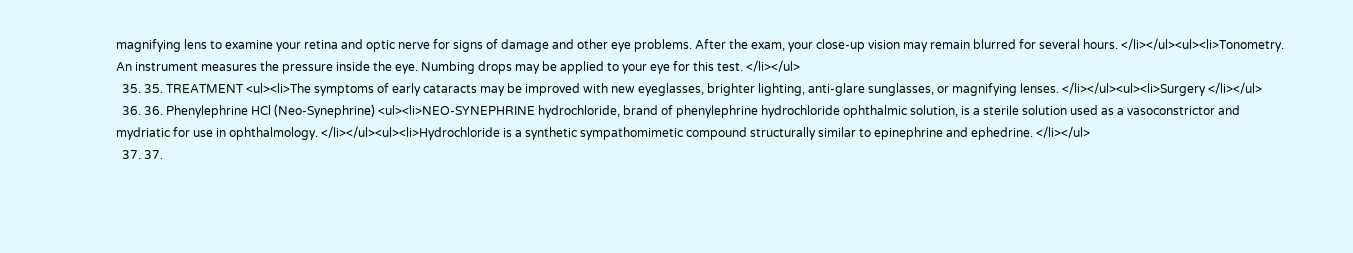magnifying lens to examine your retina and optic nerve for signs of damage and other eye problems. After the exam, your close-up vision may remain blurred for several hours. </li></ul><ul><li>Tonometry. An instrument measures the pressure inside the eye. Numbing drops may be applied to your eye for this test. </li></ul>
  35. 35. TREATMENT <ul><li>The symptoms of early cataracts may be improved with new eyeglasses, brighter lighting, anti-glare sunglasses, or magnifying lenses. </li></ul><ul><li>Surgery </li></ul>
  36. 36. Phenylephrine HCl (Neo-Synephrine) <ul><li>NEO-SYNEPHRINE hydrochloride, brand of phenylephrine hydrochloride ophthalmic solution, is a sterile solution used as a vasoconstrictor and mydriatic for use in ophthalmology. </li></ul><ul><li>Hydrochloride is a synthetic sympathomimetic compound structurally similar to epinephrine and ephedrine. </li></ul>
  37. 37.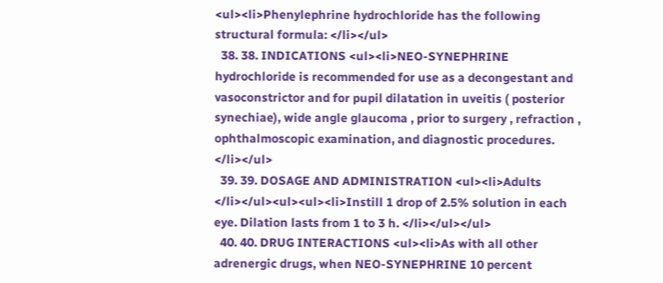<ul><li>Phenylephrine hydrochloride has the following structural formula: </li></ul>
  38. 38. INDICATIONS <ul><li>NEO-SYNEPHRINE hydrochloride is recommended for use as a decongestant and vasoconstrictor and for pupil dilatation in uveitis ( posterior synechiae), wide angle glaucoma , prior to surgery , refraction , ophthalmoscopic examination, and diagnostic procedures. </li></ul>
  39. 39. DOSAGE AND ADMINISTRATION <ul><li>Adults </li></ul><ul><ul><li>Instill 1 drop of 2.5% solution in each eye. Dilation lasts from 1 to 3 h. </li></ul></ul>
  40. 40. DRUG INTERACTIONS <ul><li>As with all other adrenergic drugs, when NEO-SYNEPHRINE 10 percent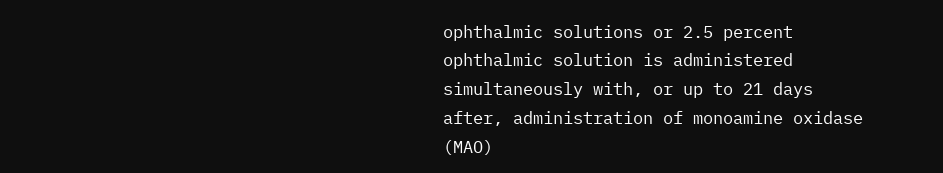ophthalmic solutions or 2.5 percent ophthalmic solution is administered simultaneously with, or up to 21 days after, administration of monoamine oxidase (MAO)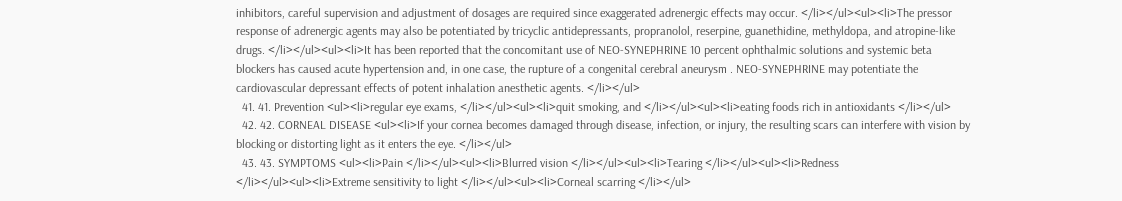inhibitors, careful supervision and adjustment of dosages are required since exaggerated adrenergic effects may occur. </li></ul><ul><li>The pressor response of adrenergic agents may also be potentiated by tricyclic antidepressants, propranolol, reserpine, guanethidine, methyldopa, and atropine-like drugs. </li></ul><ul><li>It has been reported that the concomitant use of NEO-SYNEPHRINE 10 percent ophthalmic solutions and systemic beta blockers has caused acute hypertension and, in one case, the rupture of a congenital cerebral aneurysm . NEO-SYNEPHRINE may potentiate the cardiovascular depressant effects of potent inhalation anesthetic agents. </li></ul>
  41. 41. Prevention <ul><li>regular eye exams, </li></ul><ul><li>quit smoking, and </li></ul><ul><li>eating foods rich in antioxidants </li></ul>
  42. 42. CORNEAL DISEASE <ul><li>If your cornea becomes damaged through disease, infection, or injury, the resulting scars can interfere with vision by blocking or distorting light as it enters the eye. </li></ul>
  43. 43. SYMPTOMS <ul><li>Pain </li></ul><ul><li>Blurred vision </li></ul><ul><li>Tearing </li></ul><ul><li>Redness </li></ul><ul><li>Extreme sensitivity to light </li></ul><ul><li>Corneal scarring </li></ul>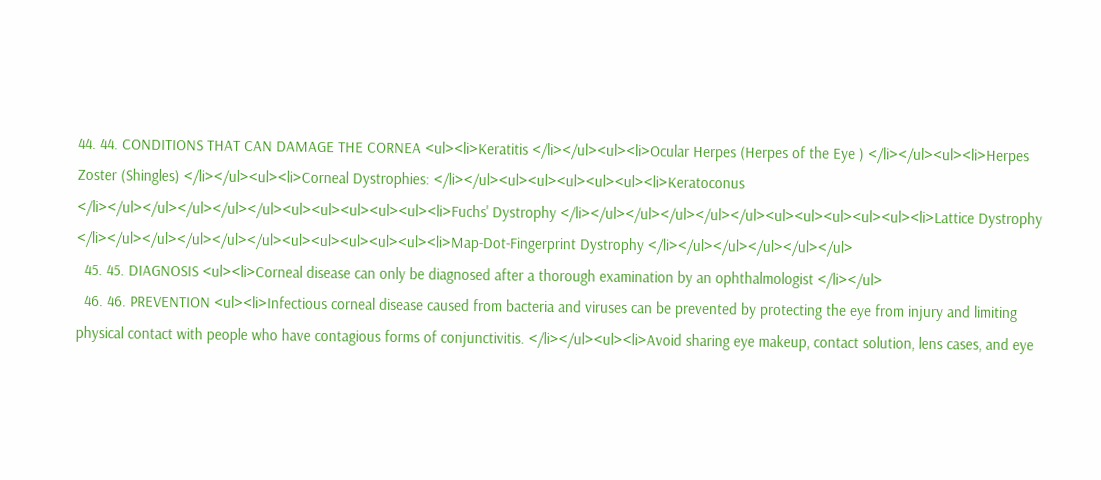44. 44. CONDITIONS THAT CAN DAMAGE THE CORNEA <ul><li>Keratitis </li></ul><ul><li>Ocular Herpes (Herpes of the Eye ) </li></ul><ul><li>Herpes Zoster (Shingles) </li></ul><ul><li>Corneal Dystrophies: </li></ul><ul><ul><ul><ul><ul><li>Keratoconus </li></ul></ul></ul></ul></ul><ul><ul><ul><ul><ul><li>Fuchs' Dystrophy </li></ul></ul></ul></ul></ul><ul><ul><ul><ul><ul><li>Lattice Dystrophy </li></ul></ul></ul></ul></ul><ul><ul><ul><ul><ul><li>Map-Dot-Fingerprint Dystrophy </li></ul></ul></ul></ul></ul>
  45. 45. DIAGNOSIS <ul><li>Corneal disease can only be diagnosed after a thorough examination by an ophthalmologist </li></ul>
  46. 46. PREVENTION <ul><li>Infectious corneal disease caused from bacteria and viruses can be prevented by protecting the eye from injury and limiting physical contact with people who have contagious forms of conjunctivitis. </li></ul><ul><li>Avoid sharing eye makeup, contact solution, lens cases, and eye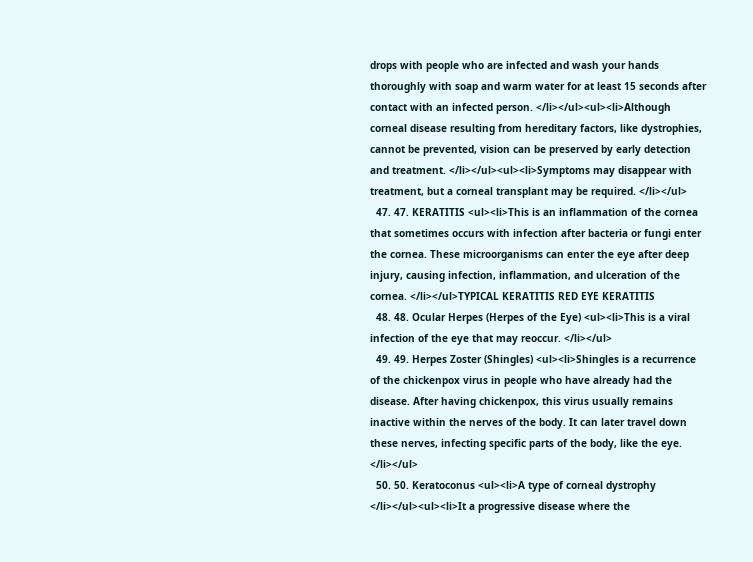drops with people who are infected and wash your hands thoroughly with soap and warm water for at least 15 seconds after contact with an infected person. </li></ul><ul><li>Although corneal disease resulting from hereditary factors, like dystrophies, cannot be prevented, vision can be preserved by early detection and treatment. </li></ul><ul><li>Symptoms may disappear with treatment, but a corneal transplant may be required. </li></ul>
  47. 47. KERATITIS <ul><li>This is an inflammation of the cornea that sometimes occurs with infection after bacteria or fungi enter the cornea. These microorganisms can enter the eye after deep injury, causing infection, inflammation, and ulceration of the cornea. </li></ul>TYPICAL KERATITIS RED EYE KERATITIS
  48. 48. Ocular Herpes (Herpes of the Eye) <ul><li>This is a viral infection of the eye that may reoccur. </li></ul>
  49. 49. Herpes Zoster (Shingles) <ul><li>Shingles is a recurrence of the chickenpox virus in people who have already had the disease. After having chickenpox, this virus usually remains inactive within the nerves of the body. It can later travel down these nerves, infecting specific parts of the body, like the eye. </li></ul>
  50. 50. Keratoconus <ul><li>A type of corneal dystrophy </li></ul><ul><li>It a progressive disease where the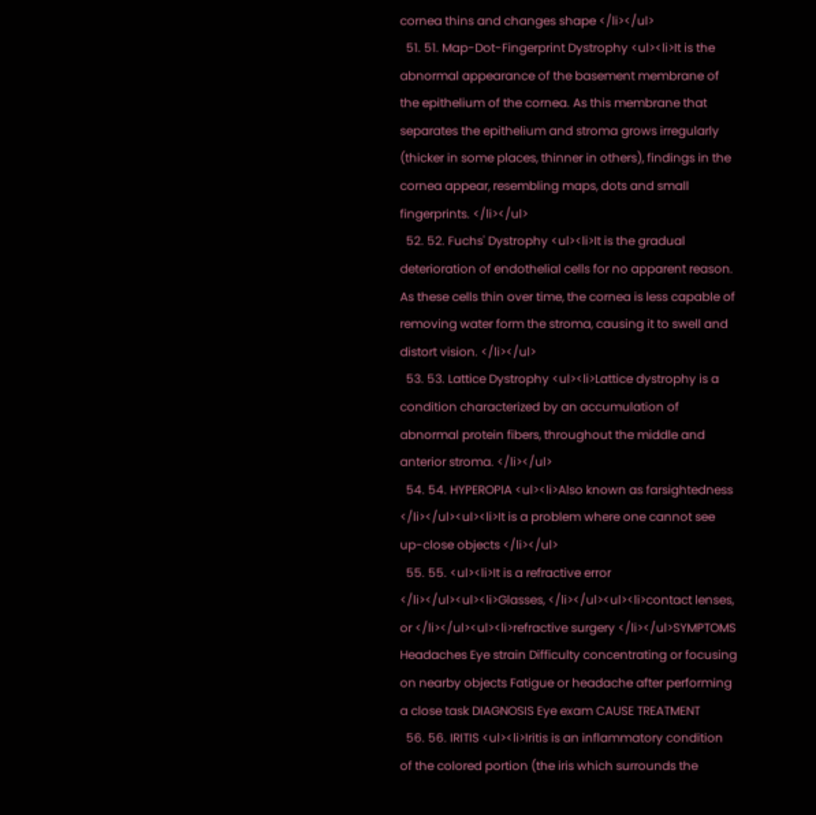cornea thins and changes shape </li></ul>
  51. 51. Map-Dot-Fingerprint Dystrophy <ul><li>It is the abnormal appearance of the basement membrane of the epithelium of the cornea. As this membrane that separates the epithelium and stroma grows irregularly (thicker in some places, thinner in others), findings in the cornea appear, resembling maps, dots and small fingerprints. </li></ul>
  52. 52. Fuchs' Dystrophy <ul><li>It is the gradual deterioration of endothelial cells for no apparent reason. As these cells thin over time, the cornea is less capable of removing water form the stroma, causing it to swell and distort vision. </li></ul>
  53. 53. Lattice Dystrophy <ul><li>Lattice dystrophy is a condition characterized by an accumulation of abnormal protein fibers, throughout the middle and anterior stroma. </li></ul>
  54. 54. HYPEROPIA <ul><li>Also known as farsightedness </li></ul><ul><li>It is a problem where one cannot see up-close objects </li></ul>
  55. 55. <ul><li>It is a refractive error </li></ul><ul><li>Glasses, </li></ul><ul><li>contact lenses, or </li></ul><ul><li>refractive surgery </li></ul>SYMPTOMS Headaches Eye strain Difficulty concentrating or focusing on nearby objects Fatigue or headache after performing a close task DIAGNOSIS Eye exam CAUSE TREATMENT
  56. 56. IRITIS <ul><li>Iritis is an inflammatory condition of the colored portion (the iris which surrounds the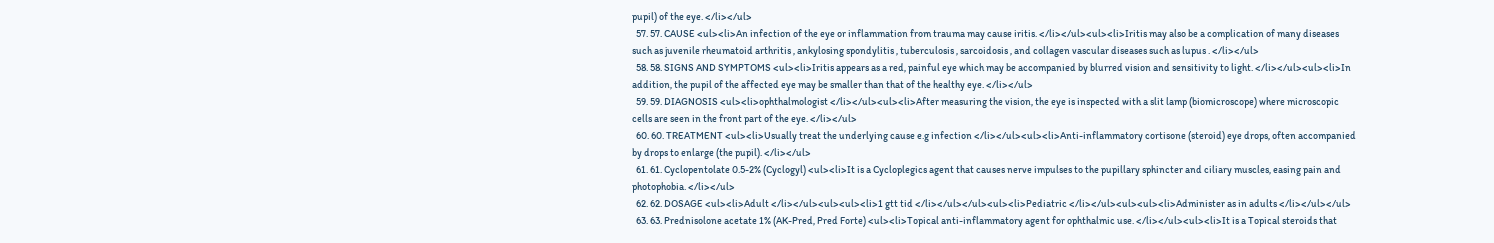pupil) of the eye. </li></ul>
  57. 57. CAUSE <ul><li>An infection of the eye or inflammation from trauma may cause iritis. </li></ul><ul><li>Iritis may also be a complication of many diseases such as juvenile rheumatoid arthritis , ankylosing spondylitis , tuberculosis , sarcoidosis , and collagen vascular diseases such as lupus . </li></ul>
  58. 58. SIGNS AND SYMPTOMS <ul><li>Iritis appears as a red, painful eye which may be accompanied by blurred vision and sensitivity to light. </li></ul><ul><li>In addition, the pupil of the affected eye may be smaller than that of the healthy eye. </li></ul>
  59. 59. DIAGNOSIS <ul><li>ophthalmologist </li></ul><ul><li>After measuring the vision, the eye is inspected with a slit lamp (biomicroscope) where microscopic cells are seen in the front part of the eye. </li></ul>
  60. 60. TREATMENT <ul><li>Usually treat the underlying cause e.g infection </li></ul><ul><li>Anti-inflammatory cortisone (steroid) eye drops, often accompanied by drops to enlarge (the pupil). </li></ul>
  61. 61. Cyclopentolate 0.5-2% (Cyclogyl) <ul><li>It is a Cycloplegics agent that causes nerve impulses to the pupillary sphincter and ciliary muscles, easing pain and photophobia. </li></ul>
  62. 62. DOSAGE <ul><li>Adult </li></ul><ul><ul><li>1 gtt tid </li></ul></ul><ul><li>Pediatric </li></ul><ul><ul><li>Administer as in adults </li></ul></ul>
  63. 63. Prednisolone acetate 1% (AK-Pred, Pred Forte) <ul><li>Topical anti-inflammatory agent for ophthalmic use. </li></ul><ul><li>It is a Topical steroids that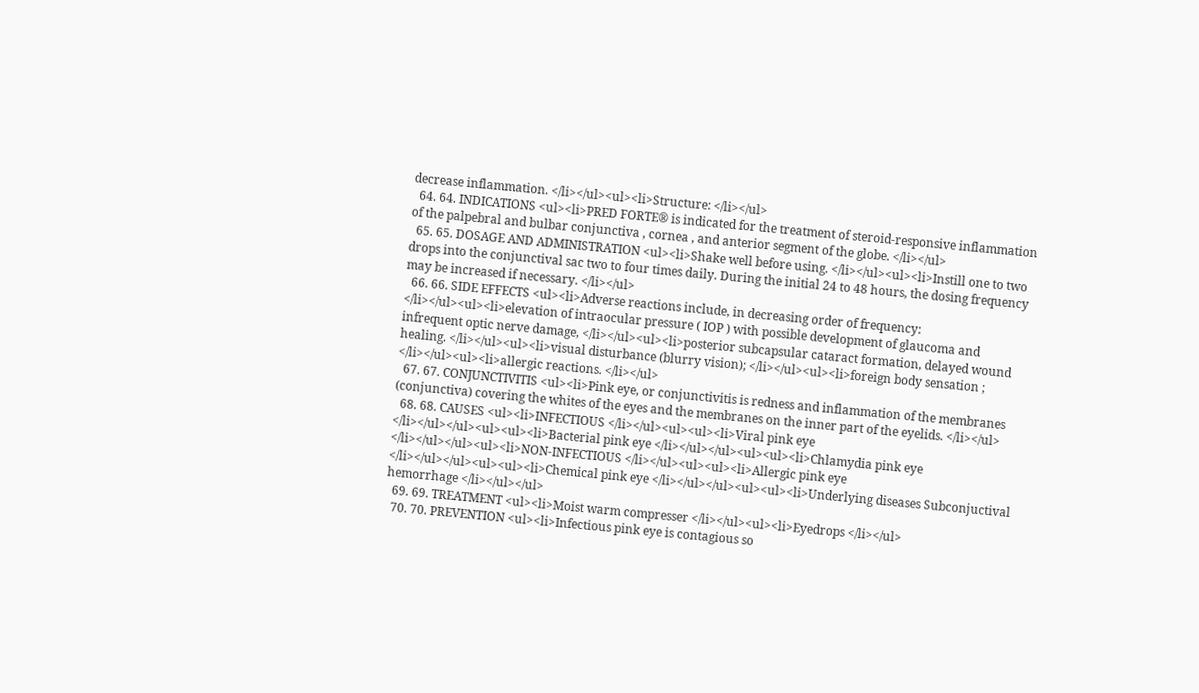decrease inflammation. </li></ul><ul><li>Structure: </li></ul>
  64. 64. INDICATIONS <ul><li>PRED FORTE® is indicated for the treatment of steroid-responsive inflammation of the palpebral and bulbar conjunctiva , cornea , and anterior segment of the globe. </li></ul>
  65. 65. DOSAGE AND ADMINISTRATION <ul><li>Shake well before using. </li></ul><ul><li>Instill one to two drops into the conjunctival sac two to four times daily. During the initial 24 to 48 hours, the dosing frequency may be increased if necessary. </li></ul>
  66. 66. SIDE EFFECTS <ul><li>Adverse reactions include, in decreasing order of frequency: </li></ul><ul><li>elevation of intraocular pressure ( IOP ) with possible development of glaucoma and infrequent optic nerve damage, </li></ul><ul><li>posterior subcapsular cataract formation, delayed wound healing. </li></ul><ul><li>visual disturbance (blurry vision); </li></ul><ul><li>foreign body sensation ; </li></ul><ul><li>allergic reactions. </li></ul>
  67. 67. CONJUNCTIVITIS <ul><li>Pink eye, or conjunctivitis is redness and inflammation of the membranes (conjunctiva) covering the whites of the eyes and the membranes on the inner part of the eyelids. </li></ul>
  68. 68. CAUSES <ul><li>INFECTIOUS </li></ul><ul><ul><li>Viral pink eye </li></ul></ul><ul><ul><li>Bacterial pink eye </li></ul></ul><ul><ul><li>Chlamydia pink eye </li></ul></ul><ul><li>NON-INFECTIOUS </li></ul><ul><ul><li>Allergic pink eye </li></ul></ul><ul><ul><li>Chemical pink eye </li></ul></ul><ul><ul><li>Underlying diseases Subconjuctival hemorrhage </li></ul></ul>
  69. 69. TREATMENT <ul><li>Moist warm compresser </li></ul><ul><li>Eyedrops </li></ul>
  70. 70. PREVENTION <ul><li>Infectious pink eye is contagious so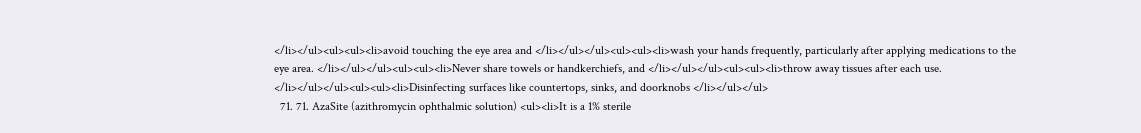</li></ul><ul><ul><li>avoid touching the eye area and </li></ul></ul><ul><ul><li>wash your hands frequently, particularly after applying medications to the eye area. </li></ul></ul><ul><ul><li>Never share towels or handkerchiefs, and </li></ul></ul><ul><ul><li>throw away tissues after each use. </li></ul></ul><ul><ul><li>Disinfecting surfaces like countertops, sinks, and doorknobs </li></ul></ul>
  71. 71. AzaSite (azithromycin ophthalmic solution) <ul><li>It is a 1% sterile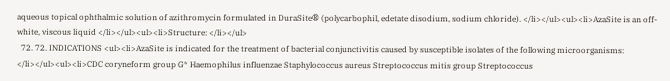aqueous topical ophthalmic solution of azithromycin formulated in DuraSite® (polycarbophil, edetate disodium, sodium chloride). </li></ul><ul><li>AzaSite is an off-white, viscous liquid </li></ul><ul><li>Structure: </li></ul>
  72. 72. INDICATIONS <ul><li>AzaSite is indicated for the treatment of bacterial conjunctivitis caused by susceptible isolates of the following microorganisms: </li></ul><ul><li>CDC coryneform group G* Haemophilus influenzae Staphylococcus aureus Streptococcus mitis group Streptococcus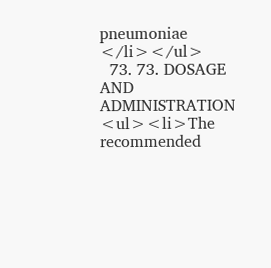pneumoniae </li></ul>
  73. 73. DOSAGE AND ADMINISTRATION <ul><li>The recommended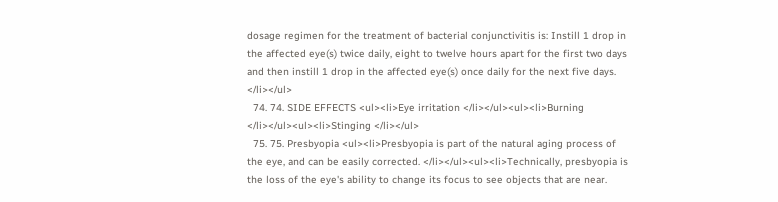dosage regimen for the treatment of bacterial conjunctivitis is: Instill 1 drop in the affected eye(s) twice daily, eight to twelve hours apart for the first two days and then instill 1 drop in the affected eye(s) once daily for the next five days. </li></ul>
  74. 74. SIDE EFFECTS <ul><li>Eye irritation </li></ul><ul><li>Burning </li></ul><ul><li>Stinging </li></ul>
  75. 75. Presbyopia <ul><li>Presbyopia is part of the natural aging process of the eye, and can be easily corrected. </li></ul><ul><li>Technically, presbyopia is the loss of the eye's ability to change its focus to see objects that are near.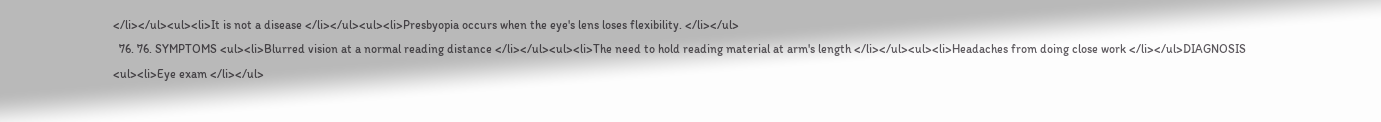</li></ul><ul><li>It is not a disease </li></ul><ul><li>Presbyopia occurs when the eye's lens loses flexibility. </li></ul>
  76. 76. SYMPTOMS <ul><li>Blurred vision at a normal reading distance </li></ul><ul><li>The need to hold reading material at arm's length </li></ul><ul><li>Headaches from doing close work </li></ul>DIAGNOSIS <ul><li>Eye exam </li></ul>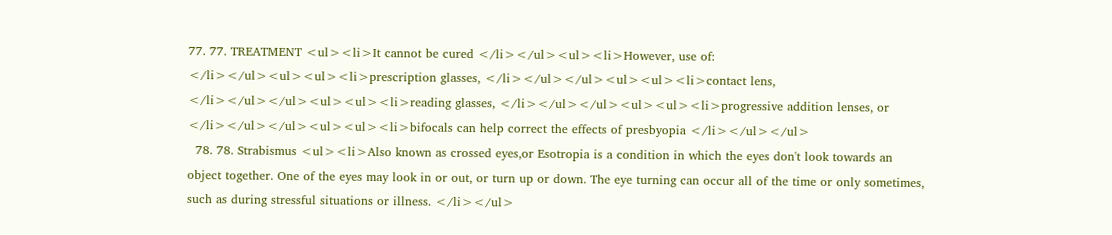77. 77. TREATMENT <ul><li>It cannot be cured </li></ul><ul><li>However, use of: </li></ul><ul><ul><li>prescription glasses, </li></ul></ul><ul><ul><li>contact lens, </li></ul></ul><ul><ul><li>reading glasses, </li></ul></ul><ul><ul><li>progressive addition lenses, or </li></ul></ul><ul><ul><li>bifocals can help correct the effects of presbyopia </li></ul></ul>
  78. 78. Strabismus <ul><li>Also known as crossed eyes,or Esotropia is a condition in which the eyes don't look towards an object together. One of the eyes may look in or out, or turn up or down. The eye turning can occur all of the time or only sometimes, such as during stressful situations or illness. </li></ul>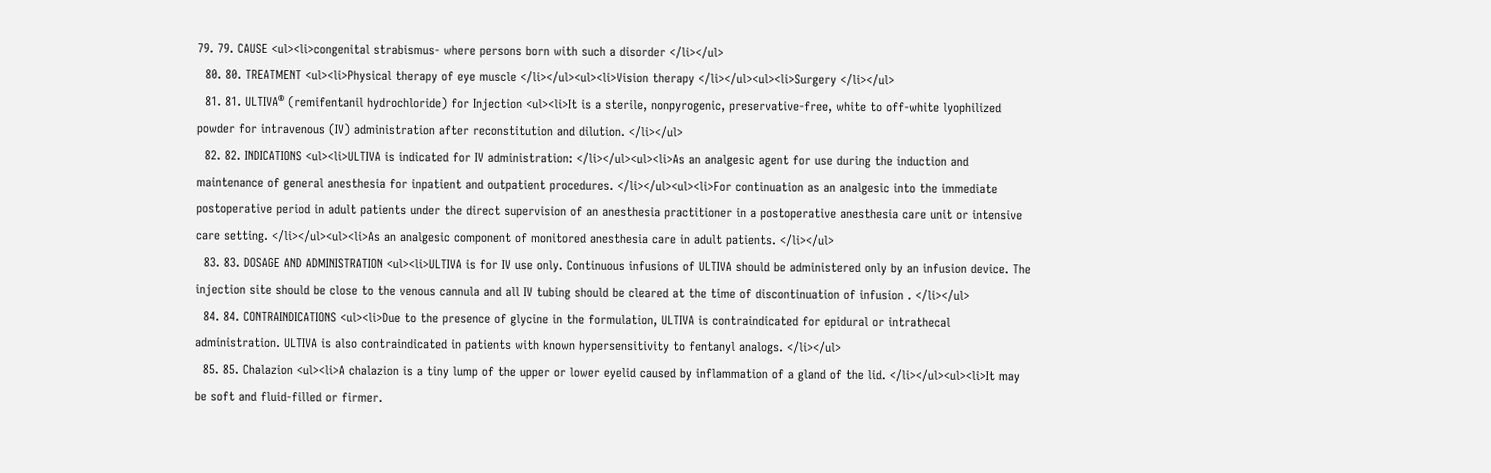79. 79. CAUSE <ul><li>congenital strabismus- where persons born with such a disorder </li></ul>
  80. 80. TREATMENT <ul><li>Physical therapy of eye muscle </li></ul><ul><li>Vision therapy </li></ul><ul><li>Surgery </li></ul>
  81. 81. ULTIVA® (remifentanil hydrochloride) for Injection <ul><li>It is a sterile, nonpyrogenic, preservative-free, white to off-white lyophilized powder for intravenous (IV) administration after reconstitution and dilution. </li></ul>
  82. 82. INDICATIONS <ul><li>ULTIVA is indicated for IV administration: </li></ul><ul><li>As an analgesic agent for use during the induction and maintenance of general anesthesia for inpatient and outpatient procedures. </li></ul><ul><li>For continuation as an analgesic into the immediate postoperative period in adult patients under the direct supervision of an anesthesia practitioner in a postoperative anesthesia care unit or intensive care setting. </li></ul><ul><li>As an analgesic component of monitored anesthesia care in adult patients. </li></ul>
  83. 83. DOSAGE AND ADMINISTRATION <ul><li>ULTIVA is for IV use only. Continuous infusions of ULTIVA should be administered only by an infusion device. The injection site should be close to the venous cannula and all IV tubing should be cleared at the time of discontinuation of infusion . </li></ul>
  84. 84. CONTRAINDICATIONS <ul><li>Due to the presence of glycine in the formulation, ULTIVA is contraindicated for epidural or intrathecal administration. ULTIVA is also contraindicated in patients with known hypersensitivity to fentanyl analogs. </li></ul>
  85. 85. Chalazion <ul><li>A chalazion is a tiny lump of the upper or lower eyelid caused by inflammation of a gland of the lid. </li></ul><ul><li>It may be soft and fluid-filled or firmer.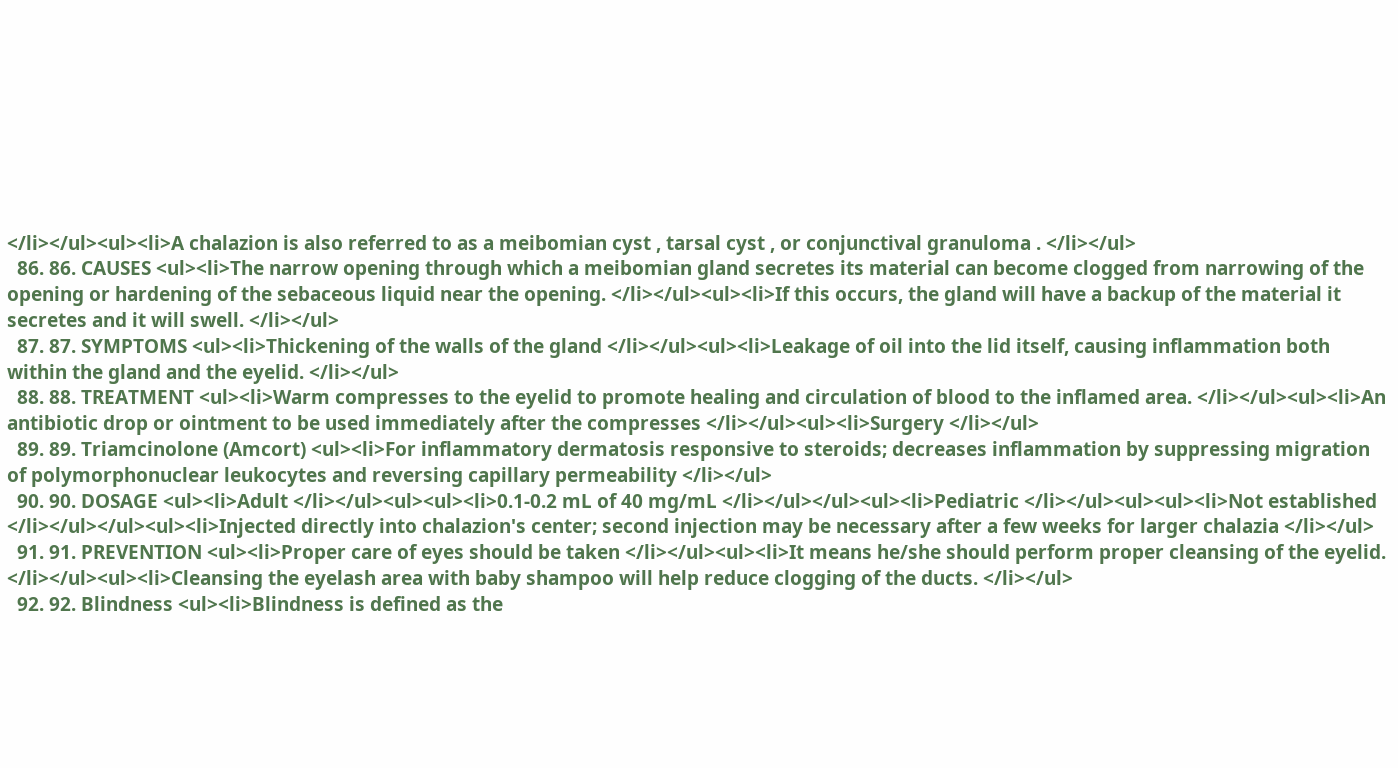</li></ul><ul><li>A chalazion is also referred to as a meibomian cyst , tarsal cyst , or conjunctival granuloma . </li></ul>
  86. 86. CAUSES <ul><li>The narrow opening through which a meibomian gland secretes its material can become clogged from narrowing of the opening or hardening of the sebaceous liquid near the opening. </li></ul><ul><li>If this occurs, the gland will have a backup of the material it secretes and it will swell. </li></ul>
  87. 87. SYMPTOMS <ul><li>Thickening of the walls of the gland </li></ul><ul><li>Leakage of oil into the lid itself, causing inflammation both within the gland and the eyelid. </li></ul>
  88. 88. TREATMENT <ul><li>Warm compresses to the eyelid to promote healing and circulation of blood to the inflamed area. </li></ul><ul><li>An antibiotic drop or ointment to be used immediately after the compresses </li></ul><ul><li>Surgery </li></ul>
  89. 89. Triamcinolone (Amcort) <ul><li>For inflammatory dermatosis responsive to steroids; decreases inflammation by suppressing migration of polymorphonuclear leukocytes and reversing capillary permeability </li></ul>
  90. 90. DOSAGE <ul><li>Adult </li></ul><ul><ul><li>0.1-0.2 mL of 40 mg/mL </li></ul></ul><ul><li>Pediatric </li></ul><ul><ul><li>Not established </li></ul></ul><ul><li>Injected directly into chalazion's center; second injection may be necessary after a few weeks for larger chalazia </li></ul>
  91. 91. PREVENTION <ul><li>Proper care of eyes should be taken </li></ul><ul><li>It means he/she should perform proper cleansing of the eyelid. </li></ul><ul><li>Cleansing the eyelash area with baby shampoo will help reduce clogging of the ducts. </li></ul>
  92. 92. Blindness <ul><li>Blindness is defined as the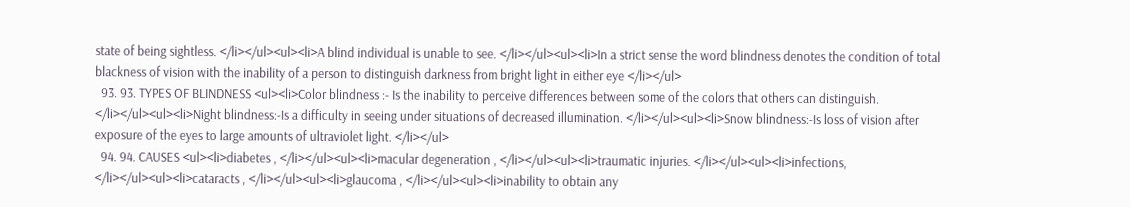state of being sightless. </li></ul><ul><li>A blind individual is unable to see. </li></ul><ul><li>In a strict sense the word blindness denotes the condition of total blackness of vision with the inability of a person to distinguish darkness from bright light in either eye </li></ul>
  93. 93. TYPES OF BLINDNESS <ul><li>Color blindness :- Is the inability to perceive differences between some of the colors that others can distinguish. </li></ul><ul><li>Night blindness:-Is a difficulty in seeing under situations of decreased illumination. </li></ul><ul><li>Snow blindness:-Is loss of vision after exposure of the eyes to large amounts of ultraviolet light. </li></ul>
  94. 94. CAUSES <ul><li>diabetes , </li></ul><ul><li>macular degeneration , </li></ul><ul><li>traumatic injuries. </li></ul><ul><li>infections, </li></ul><ul><li>cataracts , </li></ul><ul><li>glaucoma , </li></ul><ul><li>inability to obtain any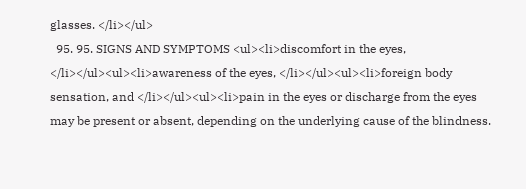glasses. </li></ul>
  95. 95. SIGNS AND SYMPTOMS <ul><li>discomfort in the eyes, </li></ul><ul><li>awareness of the eyes, </li></ul><ul><li>foreign body sensation, and </li></ul><ul><li>pain in the eyes or discharge from the eyes may be present or absent, depending on the underlying cause of the blindness.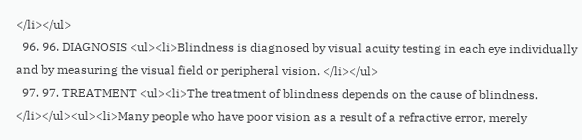</li></ul>
  96. 96. DIAGNOSIS <ul><li>Blindness is diagnosed by visual acuity testing in each eye individually and by measuring the visual field or peripheral vision. </li></ul>
  97. 97. TREATMENT <ul><li>The treatment of blindness depends on the cause of blindness. </li></ul><ul><li>Many people who have poor vision as a result of a refractive error, merely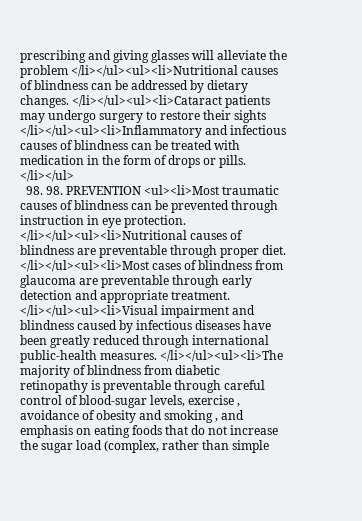prescribing and giving glasses will alleviate the problem </li></ul><ul><li>Nutritional causes of blindness can be addressed by dietary changes. </li></ul><ul><li>Cataract patients may undergo surgery to restore their sights </li></ul><ul><li>Inflammatory and infectious causes of blindness can be treated with medication in the form of drops or pills. </li></ul>
  98. 98. PREVENTION <ul><li>Most traumatic causes of blindness can be prevented through instruction in eye protection. </li></ul><ul><li>Nutritional causes of blindness are preventable through proper diet. </li></ul><ul><li>Most cases of blindness from glaucoma are preventable through early detection and appropriate treatment. </li></ul><ul><li>Visual impairment and blindness caused by infectious diseases have been greatly reduced through international public-health measures. </li></ul><ul><li>The majority of blindness from diabetic retinopathy is preventable through careful control of blood-sugar levels, exercise , avoidance of obesity and smoking , and emphasis on eating foods that do not increase the sugar load (complex, rather than simple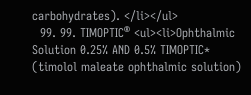carbohydrates). </li></ul>
  99. 99. TIMOPTIC® <ul><li>Ophthalmic Solution 0.25% AND 0.5% TIMOPTIC* (timolol maleate ophthalmic solution)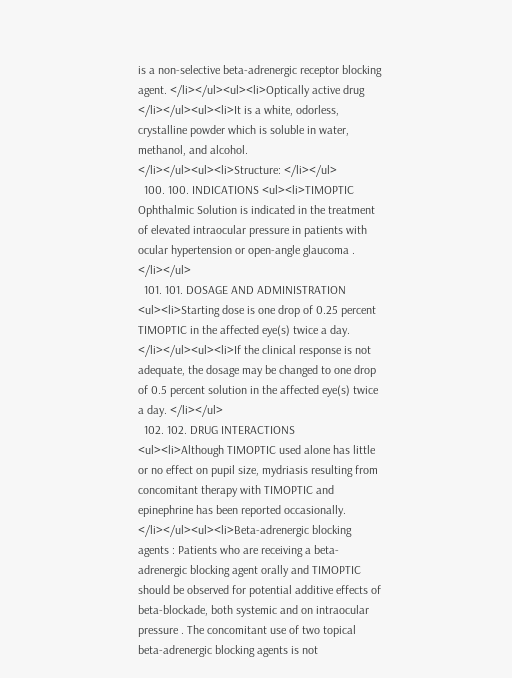is a non-selective beta-adrenergic receptor blocking agent. </li></ul><ul><li>Optically active drug </li></ul><ul><li>It is a white, odorless, crystalline powder which is soluble in water, methanol, and alcohol. </li></ul><ul><li>Structure: </li></ul>
  100. 100. INDICATIONS <ul><li>TIMOPTIC Ophthalmic Solution is indicated in the treatment of elevated intraocular pressure in patients with ocular hypertension or open-angle glaucoma . </li></ul>
  101. 101. DOSAGE AND ADMINISTRATION <ul><li>Starting dose is one drop of 0.25 percent TIMOPTIC in the affected eye(s) twice a day. </li></ul><ul><li>If the clinical response is not adequate, the dosage may be changed to one drop of 0.5 percent solution in the affected eye(s) twice a day. </li></ul>
  102. 102. DRUG INTERACTIONS <ul><li>Although TIMOPTIC used alone has little or no effect on pupil size, mydriasis resulting from concomitant therapy with TIMOPTIC and epinephrine has been reported occasionally. </li></ul><ul><li>Beta-adrenergic blocking agents : Patients who are receiving a beta-adrenergic blocking agent orally and TIMOPTIC should be observed for potential additive effects of beta-blockade, both systemic and on intraocular pressure . The concomitant use of two topical beta-adrenergic blocking agents is not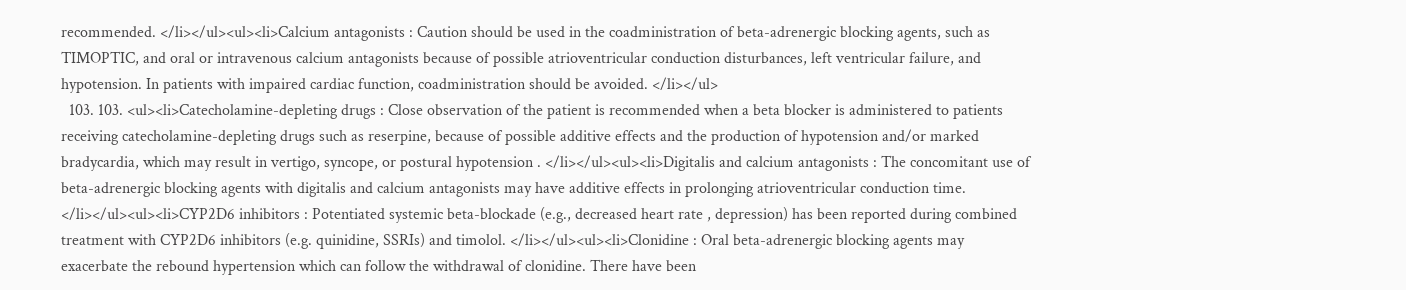recommended. </li></ul><ul><li>Calcium antagonists : Caution should be used in the coadministration of beta-adrenergic blocking agents, such as TIMOPTIC, and oral or intravenous calcium antagonists because of possible atrioventricular conduction disturbances, left ventricular failure, and hypotension. In patients with impaired cardiac function, coadministration should be avoided. </li></ul>
  103. 103. <ul><li>Catecholamine-depleting drugs : Close observation of the patient is recommended when a beta blocker is administered to patients receiving catecholamine-depleting drugs such as reserpine, because of possible additive effects and the production of hypotension and/or marked bradycardia, which may result in vertigo, syncope, or postural hypotension . </li></ul><ul><li>Digitalis and calcium antagonists : The concomitant use of beta-adrenergic blocking agents with digitalis and calcium antagonists may have additive effects in prolonging atrioventricular conduction time. </li></ul><ul><li>CYP2D6 inhibitors : Potentiated systemic beta-blockade (e.g., decreased heart rate , depression) has been reported during combined treatment with CYP2D6 inhibitors (e.g. quinidine, SSRIs) and timolol. </li></ul><ul><li>Clonidine : Oral beta-adrenergic blocking agents may exacerbate the rebound hypertension which can follow the withdrawal of clonidine. There have been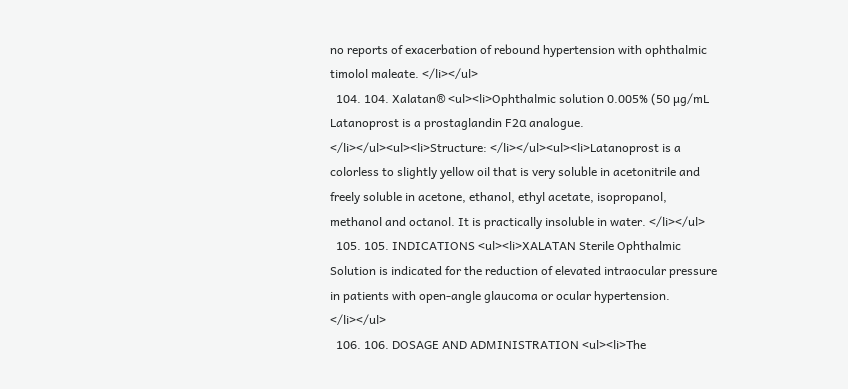no reports of exacerbation of rebound hypertension with ophthalmic timolol maleate. </li></ul>
  104. 104. Xalatan® <ul><li>Ophthalmic solution 0.005% (50 µg/mL Latanoprost is a prostaglandin F2α analogue. </li></ul><ul><li>Structure: </li></ul><ul><li>Latanoprost is a colorless to slightly yellow oil that is very soluble in acetonitrile and freely soluble in acetone, ethanol, ethyl acetate, isopropanol, methanol and octanol. It is practically insoluble in water. </li></ul>
  105. 105. INDICATIONS <ul><li>XALATAN Sterile Ophthalmic Solution is indicated for the reduction of elevated intraocular pressure in patients with open-angle glaucoma or ocular hypertension. </li></ul>
  106. 106. DOSAGE AND ADMINISTRATION <ul><li>The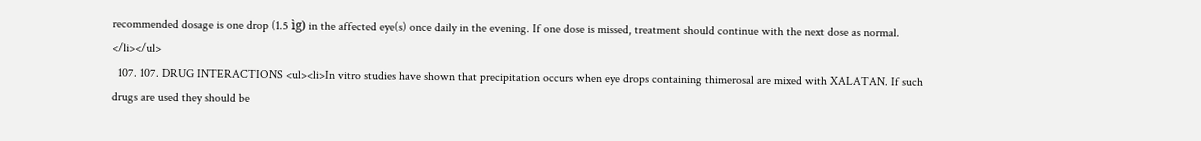recommended dosage is one drop (1.5 ìg) in the affected eye(s) once daily in the evening. If one dose is missed, treatment should continue with the next dose as normal. </li></ul>
  107. 107. DRUG INTERACTIONS <ul><li>In vitro studies have shown that precipitation occurs when eye drops containing thimerosal are mixed with XALATAN. If such drugs are used they should be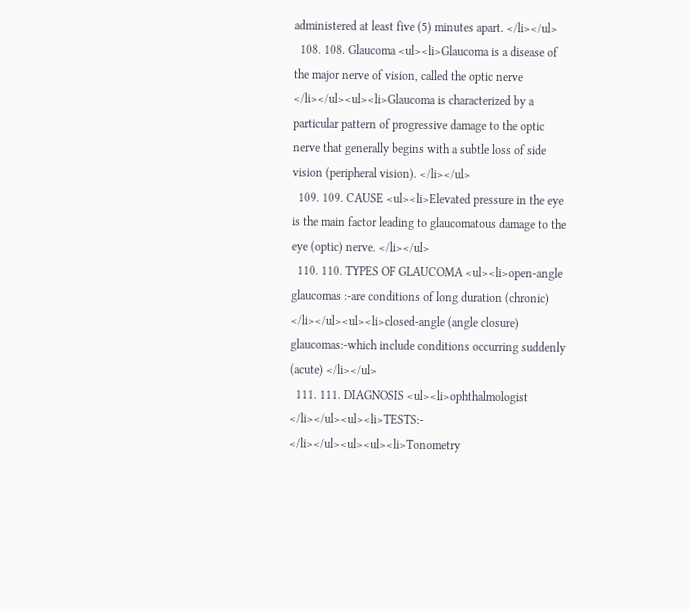administered at least five (5) minutes apart. </li></ul>
  108. 108. Glaucoma <ul><li>Glaucoma is a disease of the major nerve of vision, called the optic nerve </li></ul><ul><li>Glaucoma is characterized by a particular pattern of progressive damage to the optic nerve that generally begins with a subtle loss of side vision (peripheral vision). </li></ul>
  109. 109. CAUSE <ul><li>Elevated pressure in the eye is the main factor leading to glaucomatous damage to the eye (optic) nerve. </li></ul>
  110. 110. TYPES OF GLAUCOMA <ul><li>open-angle glaucomas :-are conditions of long duration (chronic) </li></ul><ul><li>closed-angle (angle closure) glaucomas:-which include conditions occurring suddenly (acute) </li></ul>
  111. 111. DIAGNOSIS <ul><li>ophthalmologist </li></ul><ul><li>TESTS:- </li></ul><ul><ul><li>Tonometry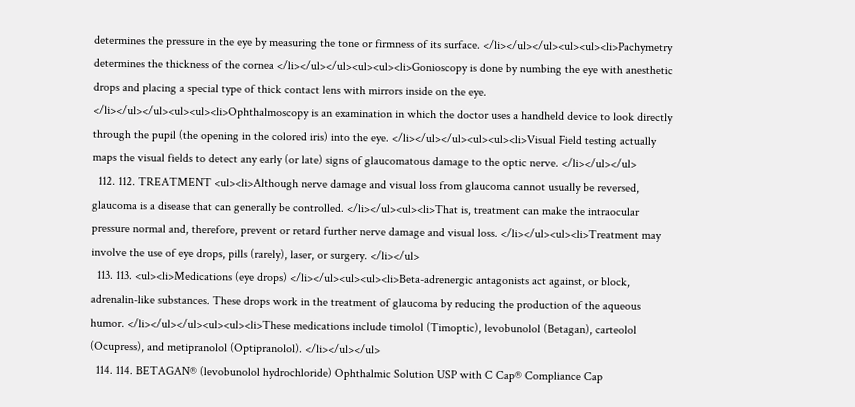determines the pressure in the eye by measuring the tone or firmness of its surface. </li></ul></ul><ul><ul><li>Pachymetry determines the thickness of the cornea </li></ul></ul><ul><ul><li>Gonioscopy is done by numbing the eye with anesthetic drops and placing a special type of thick contact lens with mirrors inside on the eye. </li></ul></ul><ul><ul><li>Ophthalmoscopy is an examination in which the doctor uses a handheld device to look directly through the pupil (the opening in the colored iris) into the eye. </li></ul></ul><ul><ul><li>Visual Field testing actually maps the visual fields to detect any early (or late) signs of glaucomatous damage to the optic nerve. </li></ul></ul>
  112. 112. TREATMENT <ul><li>Although nerve damage and visual loss from glaucoma cannot usually be reversed, glaucoma is a disease that can generally be controlled. </li></ul><ul><li>That is, treatment can make the intraocular pressure normal and, therefore, prevent or retard further nerve damage and visual loss. </li></ul><ul><li>Treatment may involve the use of eye drops, pills (rarely), laser, or surgery. </li></ul>
  113. 113. <ul><li>Medications (eye drops) </li></ul><ul><ul><li>Beta-adrenergic antagonists act against, or block, adrenalin-like substances. These drops work in the treatment of glaucoma by reducing the production of the aqueous humor. </li></ul></ul><ul><ul><li>These medications include timolol (Timoptic), levobunolol (Betagan), carteolol (Ocupress), and metipranolol (Optipranolol). </li></ul></ul>
  114. 114. BETAGAN® (levobunolol hydrochloride) Ophthalmic Solution USP with C Cap® Compliance Cap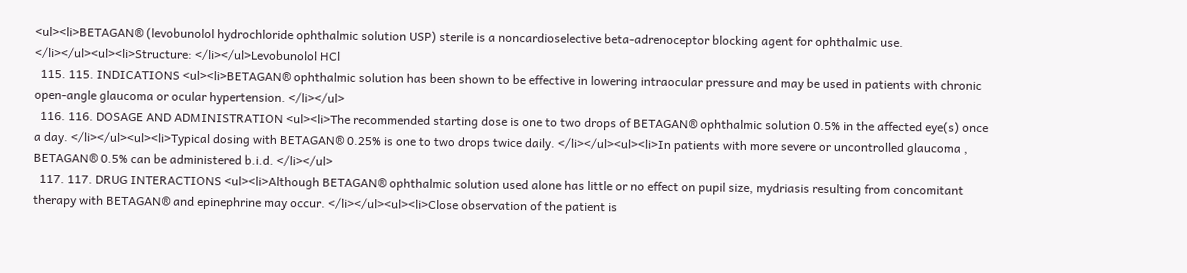<ul><li>BETAGAN® (levobunolol hydrochloride ophthalmic solution USP) sterile is a noncardioselective beta-adrenoceptor blocking agent for ophthalmic use. </li></ul><ul><li>Structure: </li></ul>Levobunolol HCl
  115. 115. INDICATIONS <ul><li>BETAGAN® ophthalmic solution has been shown to be effective in lowering intraocular pressure and may be used in patients with chronic open-angle glaucoma or ocular hypertension. </li></ul>
  116. 116. DOSAGE AND ADMINISTRATION <ul><li>The recommended starting dose is one to two drops of BETAGAN® ophthalmic solution 0.5% in the affected eye(s) once a day. </li></ul><ul><li>Typical dosing with BETAGAN® 0.25% is one to two drops twice daily. </li></ul><ul><li>In patients with more severe or uncontrolled glaucoma , BETAGAN® 0.5% can be administered b.i.d. </li></ul>
  117. 117. DRUG INTERACTIONS <ul><li>Although BETAGAN® ophthalmic solution used alone has little or no effect on pupil size, mydriasis resulting from concomitant therapy with BETAGAN® and epinephrine may occur. </li></ul><ul><li>Close observation of the patient is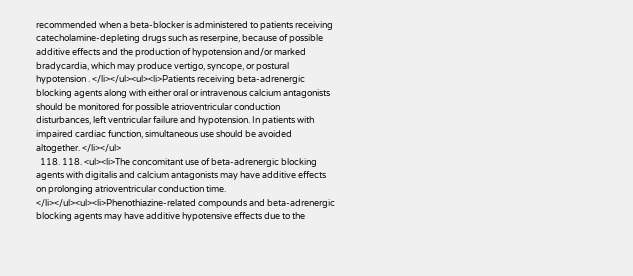recommended when a beta-blocker is administered to patients receiving catecholamine-depleting drugs such as reserpine, because of possible additive effects and the production of hypotension and/or marked bradycardia, which may produce vertigo, syncope, or postural hypotension . </li></ul><ul><li>Patients receiving beta-adrenergic blocking agents along with either oral or intravenous calcium antagonists should be monitored for possible atrioventricular conduction disturbances, left ventricular failure and hypotension. In patients with impaired cardiac function, simultaneous use should be avoided altogether. </li></ul>
  118. 118. <ul><li>The concomitant use of beta-adrenergic blocking agents with digitalis and calcium antagonists may have additive effects on prolonging atrioventricular conduction time. </li></ul><ul><li>Phenothiazine-related compounds and beta-adrenergic blocking agents may have additive hypotensive effects due to the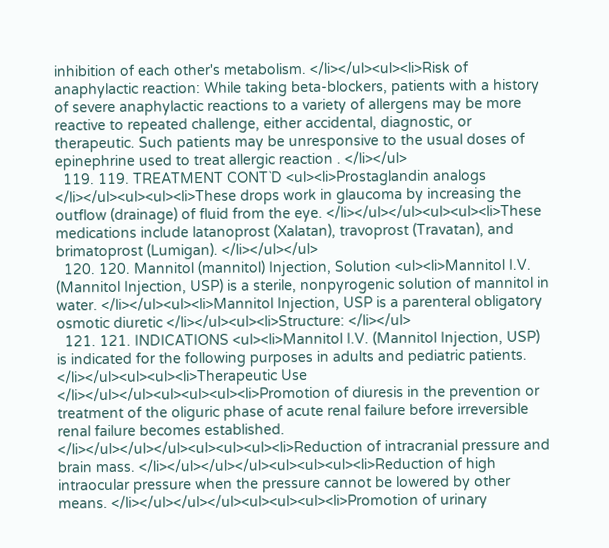inhibition of each other's metabolism. </li></ul><ul><li>Risk of anaphylactic reaction: While taking beta-blockers, patients with a history of severe anaphylactic reactions to a variety of allergens may be more reactive to repeated challenge, either accidental, diagnostic, or therapeutic. Such patients may be unresponsive to the usual doses of epinephrine used to treat allergic reaction . </li></ul>
  119. 119. TREATMENT CONT`D <ul><li>Prostaglandin analogs </li></ul><ul><ul><li>These drops work in glaucoma by increasing the outflow (drainage) of fluid from the eye. </li></ul></ul><ul><ul><li>These medications include latanoprost (Xalatan), travoprost (Travatan), and brimatoprost (Lumigan). </li></ul></ul>
  120. 120. Mannitol (mannitol) Injection, Solution <ul><li>Mannitol I.V. (Mannitol Injection, USP) is a sterile, nonpyrogenic solution of mannitol in water. </li></ul><ul><li>Mannitol Injection, USP is a parenteral obligatory osmotic diuretic </li></ul><ul><li>Structure: </li></ul>
  121. 121. INDICATIONS <ul><li>Mannitol I.V. (Mannitol Injection, USP) is indicated for the following purposes in adults and pediatric patients. </li></ul><ul><ul><li>Therapeutic Use </li></ul></ul><ul><ul><ul><li>Promotion of diuresis in the prevention or treatment of the oliguric phase of acute renal failure before irreversible renal failure becomes established. </li></ul></ul></ul><ul><ul><ul><li>Reduction of intracranial pressure and brain mass. </li></ul></ul></ul><ul><ul><ul><li>Reduction of high intraocular pressure when the pressure cannot be lowered by other means. </li></ul></ul></ul><ul><ul><ul><li>Promotion of urinary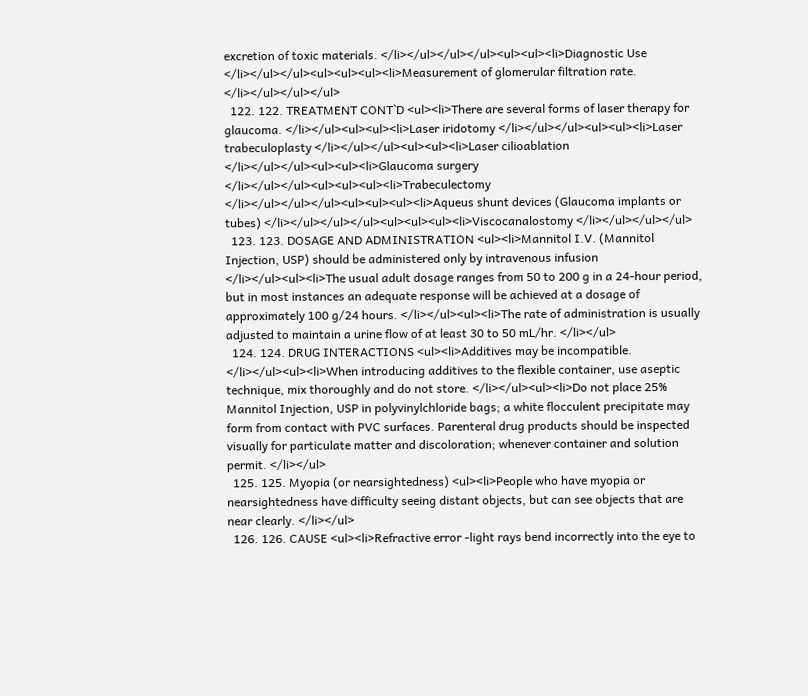excretion of toxic materials. </li></ul></ul></ul><ul><ul><li>Diagnostic Use </li></ul></ul><ul><ul><ul><li>Measurement of glomerular filtration rate. </li></ul></ul></ul>
  122. 122. TREATMENT CONT`D <ul><li>There are several forms of laser therapy for glaucoma. </li></ul><ul><ul><li>Laser iridotomy </li></ul></ul><ul><ul><li>Laser trabeculoplasty </li></ul></ul><ul><ul><li>Laser cilioablation </li></ul></ul><ul><ul><li>Glaucoma surgery </li></ul></ul><ul><ul><ul><li>Trabeculectomy </li></ul></ul></ul><ul><ul><ul><li>Aqueus shunt devices (Glaucoma implants or tubes) </li></ul></ul></ul><ul><ul><ul><li>Viscocanalostomy </li></ul></ul></ul>
  123. 123. DOSAGE AND ADMINISTRATION <ul><li>Mannitol I.V. (Mannitol Injection, USP) should be administered only by intravenous infusion </li></ul><ul><li>The usual adult dosage ranges from 50 to 200 g in a 24-hour period, but in most instances an adequate response will be achieved at a dosage of approximately 100 g/24 hours. </li></ul><ul><li>The rate of administration is usually adjusted to maintain a urine flow of at least 30 to 50 mL/hr. </li></ul>
  124. 124. DRUG INTERACTIONS <ul><li>Additives may be incompatible. </li></ul><ul><li>When introducing additives to the flexible container, use aseptic technique, mix thoroughly and do not store. </li></ul><ul><li>Do not place 25% Mannitol Injection, USP in polyvinylchloride bags; a white flocculent precipitate may form from contact with PVC surfaces. Parenteral drug products should be inspected visually for particulate matter and discoloration; whenever container and solution permit. </li></ul>
  125. 125. Myopia (or nearsightedness) <ul><li>People who have myopia or nearsightedness have difficulty seeing distant objects, but can see objects that are near clearly. </li></ul>
  126. 126. CAUSE <ul><li>Refractive error -light rays bend incorrectly into the eye to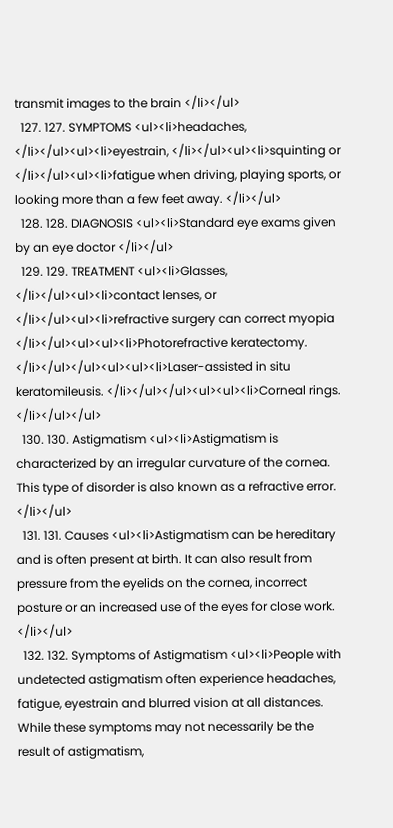transmit images to the brain </li></ul>
  127. 127. SYMPTOMS <ul><li>headaches, </li></ul><ul><li>eyestrain, </li></ul><ul><li>squinting or </li></ul><ul><li>fatigue when driving, playing sports, or looking more than a few feet away. </li></ul>
  128. 128. DIAGNOSIS <ul><li>Standard eye exams given by an eye doctor </li></ul>
  129. 129. TREATMENT <ul><li>Glasses, </li></ul><ul><li>contact lenses, or </li></ul><ul><li>refractive surgery can correct myopia </li></ul><ul><ul><li>Photorefractive keratectomy. </li></ul></ul><ul><ul><li>Laser-assisted in situ keratomileusis. </li></ul></ul><ul><ul><li>Corneal rings. </li></ul></ul>
  130. 130. Astigmatism <ul><li>Astigmatism is characterized by an irregular curvature of the cornea. This type of disorder is also known as a refractive error. </li></ul>
  131. 131. Causes <ul><li>Astigmatism can be hereditary and is often present at birth. It can also result from pressure from the eyelids on the cornea, incorrect posture or an increased use of the eyes for close work. </li></ul>
  132. 132. Symptoms of Astigmatism <ul><li>People with undetected astigmatism often experience headaches, fatigue, eyestrain and blurred vision at all distances. While these symptoms may not necessarily be the result of astigmatism,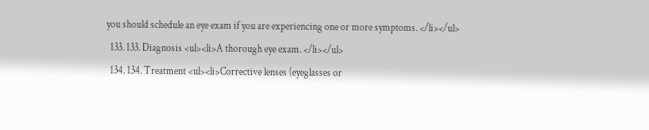you should schedule an eye exam if you are experiencing one or more symptoms. </li></ul>
  133. 133. Diagnosis <ul><li>A thorough eye exam. </li></ul>
  134. 134. Treatment <ul><li>Corrective lenses (eyeglasses or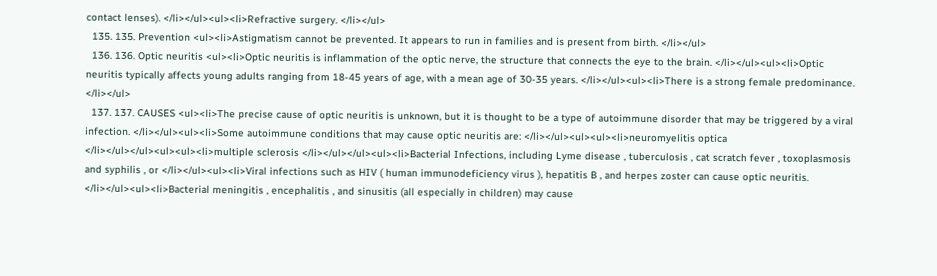contact lenses). </li></ul><ul><li>Refractive surgery. </li></ul>
  135. 135. Prevention <ul><li>Astigmatism cannot be prevented. It appears to run in families and is present from birth. </li></ul>
  136. 136. Optic neuritis <ul><li>Optic neuritis is inflammation of the optic nerve, the structure that connects the eye to the brain. </li></ul><ul><li>Optic neuritis typically affects young adults ranging from 18-45 years of age, with a mean age of 30-35 years. </li></ul><ul><li>There is a strong female predominance. </li></ul>
  137. 137. CAUSES <ul><li>The precise cause of optic neuritis is unknown, but it is thought to be a type of autoimmune disorder that may be triggered by a viral infection. </li></ul><ul><li>Some autoimmune conditions that may cause optic neuritis are: </li></ul><ul><ul><li>neuromyelitis optica </li></ul></ul><ul><ul><li>multiple sclerosis </li></ul></ul><ul><li>Bacterial Infections, including Lyme disease , tuberculosis , cat scratch fever , toxoplasmosis and syphilis , or </li></ul><ul><li>Viral infections such as HIV ( human immunodeficiency virus ), hepatitis B , and herpes zoster can cause optic neuritis. </li></ul><ul><li>Bacterial meningitis , encephalitis , and sinusitis (all especially in children) may cause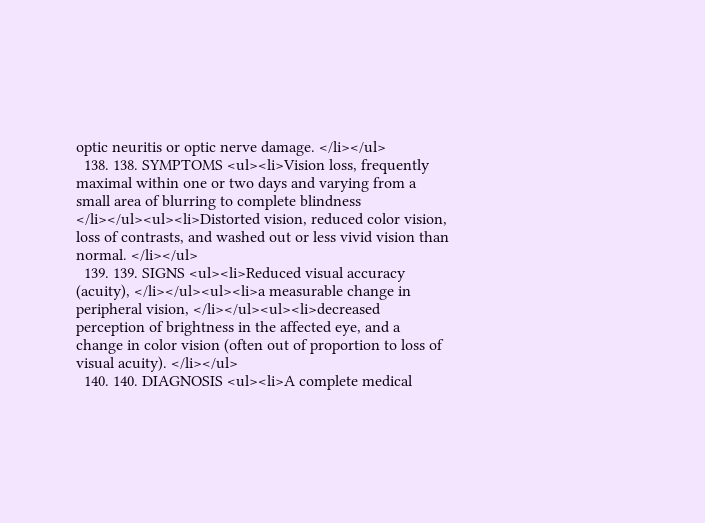optic neuritis or optic nerve damage. </li></ul>
  138. 138. SYMPTOMS <ul><li>Vision loss, frequently maximal within one or two days and varying from a small area of blurring to complete blindness </li></ul><ul><li>Distorted vision, reduced color vision, loss of contrasts, and washed out or less vivid vision than normal. </li></ul>
  139. 139. SIGNS <ul><li>Reduced visual accuracy (acuity), </li></ul><ul><li>a measurable change in peripheral vision, </li></ul><ul><li>decreased perception of brightness in the affected eye, and a change in color vision (often out of proportion to loss of visual acuity). </li></ul>
  140. 140. DIAGNOSIS <ul><li>A complete medical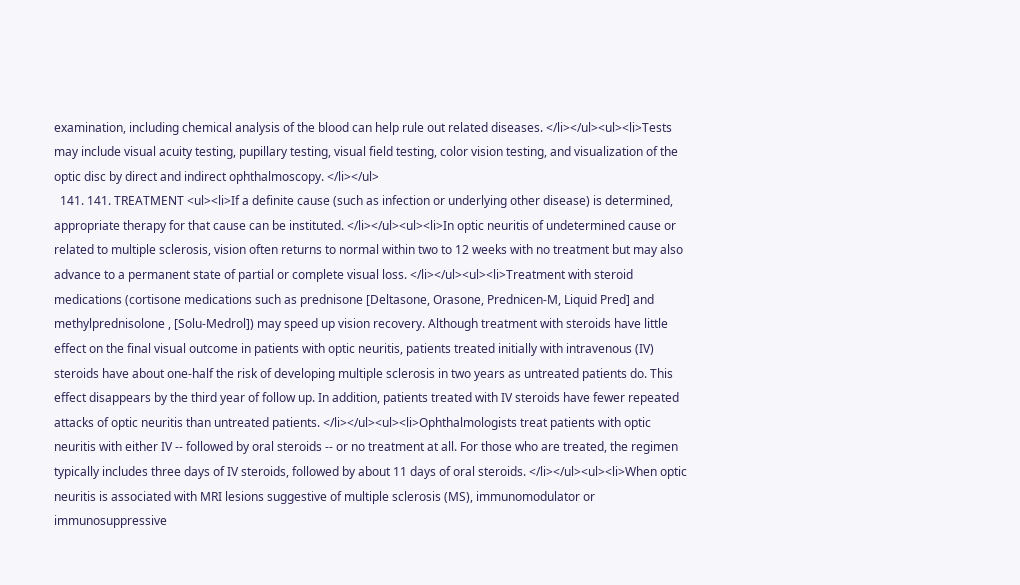examination, including chemical analysis of the blood can help rule out related diseases. </li></ul><ul><li>Tests may include visual acuity testing, pupillary testing, visual field testing, color vision testing, and visualization of the optic disc by direct and indirect ophthalmoscopy. </li></ul>
  141. 141. TREATMENT <ul><li>If a definite cause (such as infection or underlying other disease) is determined, appropriate therapy for that cause can be instituted. </li></ul><ul><li>In optic neuritis of undetermined cause or related to multiple sclerosis, vision often returns to normal within two to 12 weeks with no treatment but may also advance to a permanent state of partial or complete visual loss. </li></ul><ul><li>Treatment with steroid medications (cortisone medications such as prednisone [Deltasone, Orasone, Prednicen-M, Liquid Pred] and methylprednisolone , [Solu-Medrol]) may speed up vision recovery. Although treatment with steroids have little effect on the final visual outcome in patients with optic neuritis, patients treated initially with intravenous (IV) steroids have about one-half the risk of developing multiple sclerosis in two years as untreated patients do. This effect disappears by the third year of follow up. In addition, patients treated with IV steroids have fewer repeated attacks of optic neuritis than untreated patients. </li></ul><ul><li>Ophthalmologists treat patients with optic neuritis with either IV -- followed by oral steroids -- or no treatment at all. For those who are treated, the regimen typically includes three days of IV steroids, followed by about 11 days of oral steroids. </li></ul><ul><li>When optic neuritis is associated with MRI lesions suggestive of multiple sclerosis (MS), immunomodulator or immunosuppressive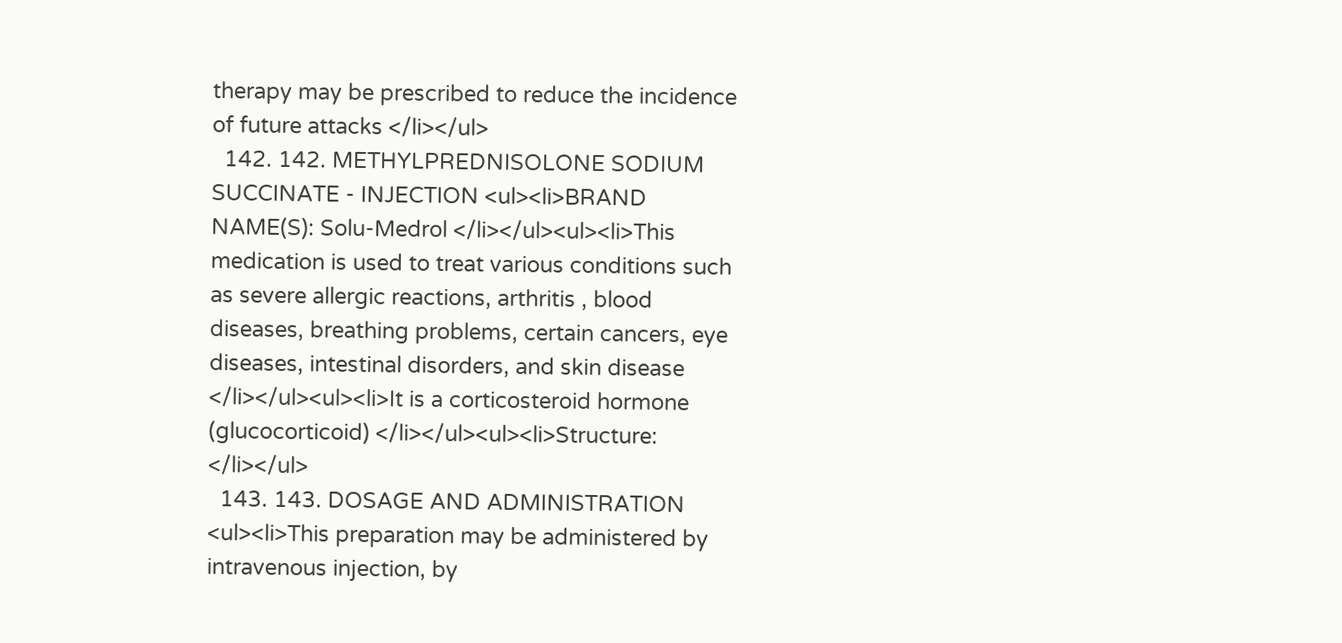therapy may be prescribed to reduce the incidence of future attacks </li></ul>
  142. 142. METHYLPREDNISOLONE SODIUM SUCCINATE - INJECTION <ul><li>BRAND NAME(S): Solu-Medrol </li></ul><ul><li>This medication is used to treat various conditions such as severe allergic reactions, arthritis , blood diseases, breathing problems, certain cancers, eye diseases, intestinal disorders, and skin disease </li></ul><ul><li>It is a corticosteroid hormone (glucocorticoid) </li></ul><ul><li>Structure: </li></ul>
  143. 143. DOSAGE AND ADMINISTRATION <ul><li>This preparation may be administered by intravenous injection, by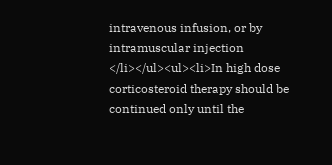intravenous infusion, or by intramuscular injection </li></ul><ul><li>In high dose corticosteroid therapy should be continued only until the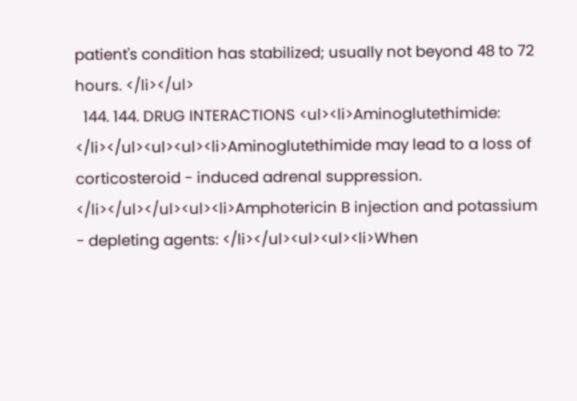patient's condition has stabilized; usually not beyond 48 to 72 hours. </li></ul>
  144. 144. DRUG INTERACTIONS <ul><li>Aminoglutethimide: </li></ul><ul><ul><li>Aminoglutethimide may lead to a loss of corticosteroid - induced adrenal suppression. </li></ul></ul><ul><li>Amphotericin B injection and potassium - depleting agents: </li></ul><ul><ul><li>When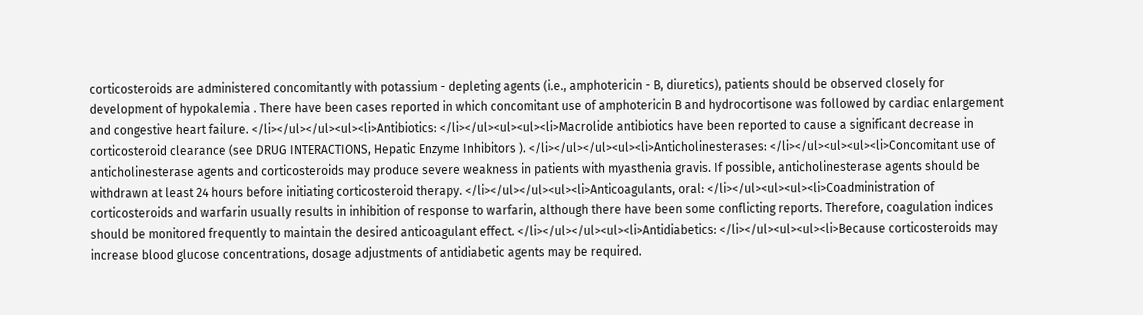corticosteroids are administered concomitantly with potassium - depleting agents (i.e., amphotericin - B, diuretics), patients should be observed closely for development of hypokalemia . There have been cases reported in which concomitant use of amphotericin B and hydrocortisone was followed by cardiac enlargement and congestive heart failure. </li></ul></ul><ul><li>Antibiotics: </li></ul><ul><ul><li>Macrolide antibiotics have been reported to cause a significant decrease in corticosteroid clearance (see DRUG INTERACTIONS, Hepatic Enzyme Inhibitors ). </li></ul></ul><ul><li>Anticholinesterases: </li></ul><ul><ul><li>Concomitant use of anticholinesterase agents and corticosteroids may produce severe weakness in patients with myasthenia gravis. If possible, anticholinesterase agents should be withdrawn at least 24 hours before initiating corticosteroid therapy. </li></ul></ul><ul><li>Anticoagulants, oral: </li></ul><ul><ul><li>Coadministration of corticosteroids and warfarin usually results in inhibition of response to warfarin, although there have been some conflicting reports. Therefore, coagulation indices should be monitored frequently to maintain the desired anticoagulant effect. </li></ul></ul><ul><li>Antidiabetics: </li></ul><ul><ul><li>Because corticosteroids may increase blood glucose concentrations, dosage adjustments of antidiabetic agents may be required.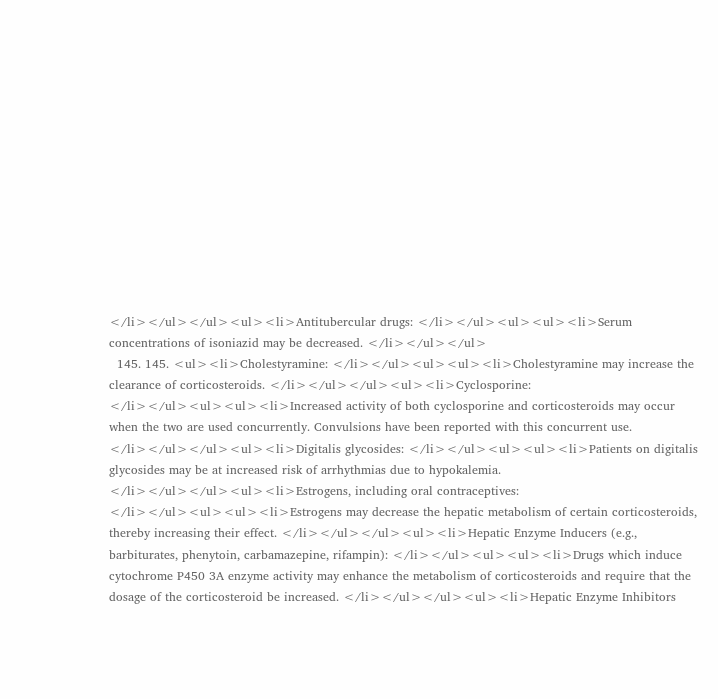</li></ul></ul><ul><li>Antitubercular drugs: </li></ul><ul><ul><li>Serum concentrations of isoniazid may be decreased. </li></ul></ul>
  145. 145. <ul><li>Cholestyramine: </li></ul><ul><ul><li>Cholestyramine may increase the clearance of corticosteroids. </li></ul></ul><ul><li>Cyclosporine: </li></ul><ul><ul><li>Increased activity of both cyclosporine and corticosteroids may occur when the two are used concurrently. Convulsions have been reported with this concurrent use. </li></ul></ul><ul><li>Digitalis glycosides: </li></ul><ul><ul><li>Patients on digitalis glycosides may be at increased risk of arrhythmias due to hypokalemia. </li></ul></ul><ul><li>Estrogens, including oral contraceptives: </li></ul><ul><ul><li>Estrogens may decrease the hepatic metabolism of certain corticosteroids, thereby increasing their effect. </li></ul></ul><ul><li>Hepatic Enzyme Inducers (e.g., barbiturates, phenytoin, carbamazepine, rifampin): </li></ul><ul><ul><li>Drugs which induce cytochrome P450 3A enzyme activity may enhance the metabolism of corticosteroids and require that the dosage of the corticosteroid be increased. </li></ul></ul><ul><li>Hepatic Enzyme Inhibitors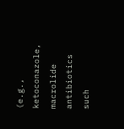(e.g., ketoconazole, macrolide antibiotics such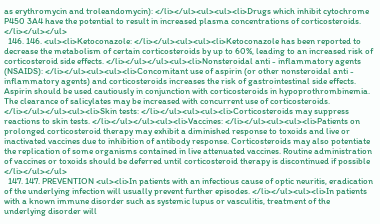as erythromycin and troleandomycin): </li></ul><ul><ul><li>Drugs which inhibit cytochrome P450 3A4 have the potential to result in increased plasma concentrations of corticosteroids. </li></ul></ul>
  146. 146. <ul><li>Ketoconazole: </li></ul><ul><ul><li>Ketoconazole has been reported to decrease the metabolism of certain corticosteroids by up to 60%, leading to an increased risk of corticosteroid side effects. </li></ul></ul><ul><li>Nonsteroidal anti - inflammatory agents (NSAIDS): </li></ul><ul><ul><li>Concomitant use of aspirin (or other nonsteroidal anti - inflammatory agents) and corticosteroids increases the risk of gastrointestinal side effects. Aspirin should be used cautiously in conjunction with corticosteroids in hypoprothrombinemia. The clearance of salicylates may be increased with concurrent use of corticosteroids. </li></ul></ul><ul><li>Skin tests: </li></ul><ul><ul><li>Corticosteroids may suppress reactions to skin tests. </li></ul></ul><ul><li>Vaccines: </li></ul><ul><ul><li>Patients on prolonged corticosteroid therapy may exhibit a diminished response to toxoids and live or inactivated vaccines due to inhibition of antibody response. Corticosteroids may also potentiate the replication of some organisms contained in live attenuated vaccines. Routine administration of vaccines or toxoids should be deferred until corticosteroid therapy is discontinued if possible </li></ul></ul>
  147. 147. PREVENTION <ul><li>In patients with an infectious cause of optic neuritis, eradication of the underlying infection will usually prevent further episodes. </li></ul><ul><li>In patients with a known immune disorder such as systemic lupus or vasculitis, treatment of the underlying disorder will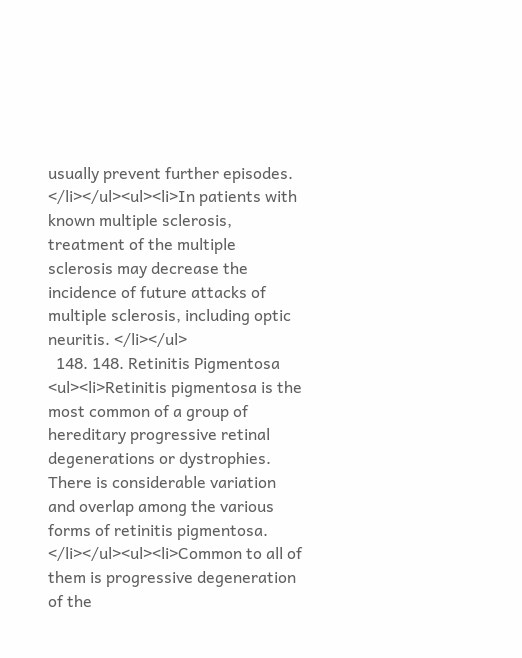usually prevent further episodes. </li></ul><ul><li>In patients with known multiple sclerosis, treatment of the multiple sclerosis may decrease the incidence of future attacks of multiple sclerosis, including optic neuritis. </li></ul>
  148. 148. Retinitis Pigmentosa <ul><li>Retinitis pigmentosa is the most common of a group of hereditary progressive retinal degenerations or dystrophies. There is considerable variation and overlap among the various forms of retinitis pigmentosa. </li></ul><ul><li>Common to all of them is progressive degeneration of the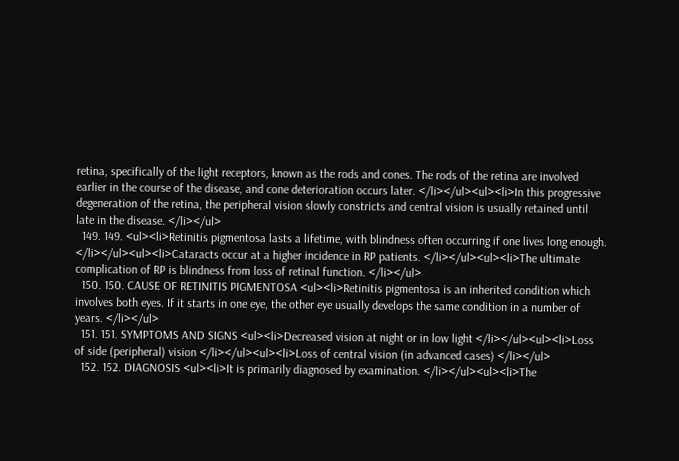retina, specifically of the light receptors, known as the rods and cones. The rods of the retina are involved earlier in the course of the disease, and cone deterioration occurs later. </li></ul><ul><li>In this progressive degeneration of the retina, the peripheral vision slowly constricts and central vision is usually retained until late in the disease. </li></ul>
  149. 149. <ul><li>Retinitis pigmentosa lasts a lifetime, with blindness often occurring if one lives long enough. </li></ul><ul><li>Cataracts occur at a higher incidence in RP patients. </li></ul><ul><li>The ultimate complication of RP is blindness from loss of retinal function. </li></ul>
  150. 150. CAUSE OF RETINITIS PIGMENTOSA <ul><li>Retinitis pigmentosa is an inherited condition which involves both eyes. If it starts in one eye, the other eye usually develops the same condition in a number of years. </li></ul>
  151. 151. SYMPTOMS AND SIGNS <ul><li>Decreased vision at night or in low light </li></ul><ul><li>Loss of side (peripheral) vision </li></ul><ul><li>Loss of central vision (in advanced cases) </li></ul>
  152. 152. DIAGNOSIS <ul><li>It is primarily diagnosed by examination. </li></ul><ul><li>The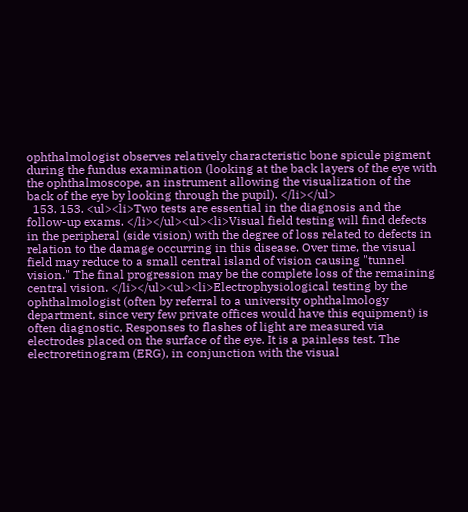ophthalmologist observes relatively characteristic bone spicule pigment during the fundus examination (looking at the back layers of the eye with the ophthalmoscope, an instrument allowing the visualization of the back of the eye by looking through the pupil). </li></ul>
  153. 153. <ul><li>Two tests are essential in the diagnosis and the follow-up exams. </li></ul><ul><li>Visual field testing will find defects in the peripheral (side vision) with the degree of loss related to defects in relation to the damage occurring in this disease. Over time, the visual field may reduce to a small central island of vision causing "tunnel vision." The final progression may be the complete loss of the remaining central vision. </li></ul><ul><li>Electrophysiological testing by the ophthalmologist (often by referral to a university ophthalmology department, since very few private offices would have this equipment) is often diagnostic. Responses to flashes of light are measured via electrodes placed on the surface of the eye. It is a painless test. The electroretinogram (ERG), in conjunction with the visual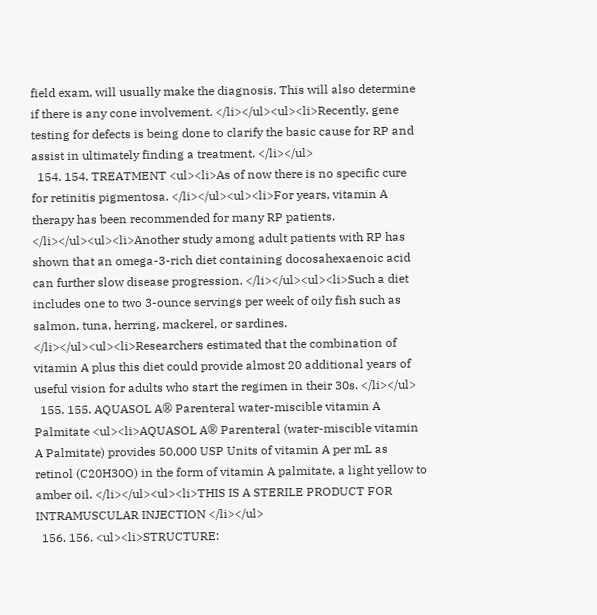field exam, will usually make the diagnosis. This will also determine if there is any cone involvement. </li></ul><ul><li>Recently, gene testing for defects is being done to clarify the basic cause for RP and assist in ultimately finding a treatment. </li></ul>
  154. 154. TREATMENT <ul><li>As of now there is no specific cure for retinitis pigmentosa. </li></ul><ul><li>For years, vitamin A therapy has been recommended for many RP patients. </li></ul><ul><li>Another study among adult patients with RP has shown that an omega-3-rich diet containing docosahexaenoic acid can further slow disease progression. </li></ul><ul><li>Such a diet includes one to two 3-ounce servings per week of oily fish such as salmon, tuna, herring, mackerel, or sardines. </li></ul><ul><li>Researchers estimated that the combination of vitamin A plus this diet could provide almost 20 additional years of useful vision for adults who start the regimen in their 30s. </li></ul>
  155. 155. AQUASOL A® Parenteral water-miscible vitamin A Palmitate <ul><li>AQUASOL A® Parenteral (water-miscible vitamin A Palmitate) provides 50,000 USP Units of vitamin A per mL as retinol (C20H30O) in the form of vitamin A palmitate, a light yellow to amber oil. </li></ul><ul><li>THIS IS A STERILE PRODUCT FOR INTRAMUSCULAR INJECTION </li></ul>
  156. 156. <ul><li>STRUCTURE: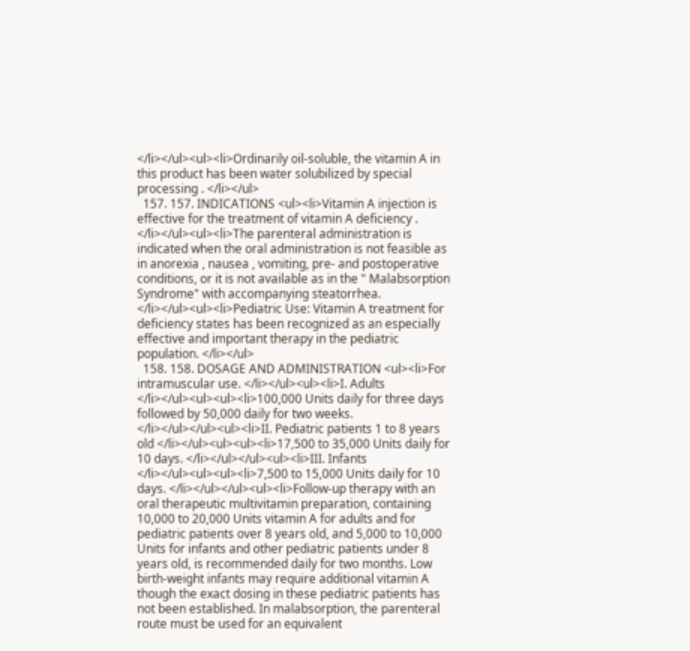</li></ul><ul><li>Ordinarily oil-soluble, the vitamin A in this product has been water solubilized by special processing . </li></ul>
  157. 157. INDICATIONS <ul><li>Vitamin A injection is effective for the treatment of vitamin A deficiency . </li></ul><ul><li>The parenteral administration is indicated when the oral administration is not feasible as in anorexia , nausea , vomiting, pre- and postoperative conditions, or it is not available as in the " Malabsorption Syndrome" with accompanying steatorrhea. </li></ul><ul><li>Pediatric Use: Vitamin A treatment for deficiency states has been recognized as an especially effective and important therapy in the pediatric population. </li></ul>
  158. 158. DOSAGE AND ADMINISTRATION <ul><li>For intramuscular use. </li></ul><ul><li>I. Adults </li></ul><ul><ul><li>100,000 Units daily for three days followed by 50,000 daily for two weeks. </li></ul></ul><ul><li>II. Pediatric patients 1 to 8 years old </li></ul><ul><ul><li>17,500 to 35,000 Units daily for 10 days. </li></ul></ul><ul><li>III. Infants </li></ul><ul><ul><li>7,500 to 15,000 Units daily for 10 days. </li></ul></ul><ul><li>Follow-up therapy with an oral therapeutic multivitamin preparation, containing 10,000 to 20,000 Units vitamin A for adults and for pediatric patients over 8 years old, and 5,000 to 10,000 Units for infants and other pediatric patients under 8 years old, is recommended daily for two months. Low birth-weight infants may require additional vitamin A though the exact dosing in these pediatric patients has not been established. In malabsorption, the parenteral route must be used for an equivalent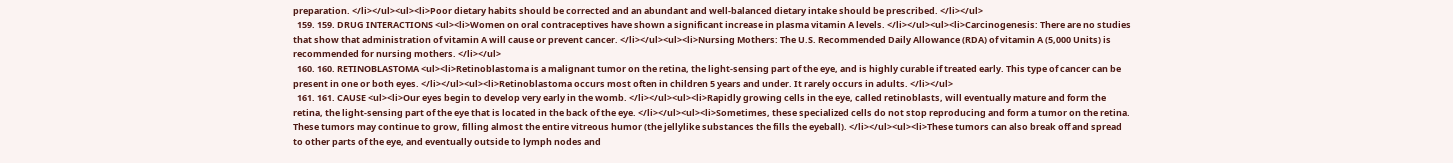preparation. </li></ul><ul><li>Poor dietary habits should be corrected and an abundant and well-balanced dietary intake should be prescribed. </li></ul>
  159. 159. DRUG INTERACTIONS <ul><li>Women on oral contraceptives have shown a significant increase in plasma vitamin A levels. </li></ul><ul><li>Carcinogenesis: There are no studies that show that administration of vitamin A will cause or prevent cancer. </li></ul><ul><li>Nursing Mothers: The U.S. Recommended Daily Allowance (RDA) of vitamin A (5,000 Units) is recommended for nursing mothers. </li></ul>
  160. 160. RETINOBLASTOMA <ul><li>Retinoblastoma is a malignant tumor on the retina, the light-sensing part of the eye, and is highly curable if treated early. This type of cancer can be present in one or both eyes. </li></ul><ul><li>Retinoblastoma occurs most often in children 5 years and under. It rarely occurs in adults. </li></ul>
  161. 161. CAUSE <ul><li>Our eyes begin to develop very early in the womb. </li></ul><ul><li>Rapidly growing cells in the eye, called retinoblasts, will eventually mature and form the retina, the light-sensing part of the eye that is located in the back of the eye. </li></ul><ul><li>Sometimes, these specialized cells do not stop reproducing and form a tumor on the retina. These tumors may continue to grow, filling almost the entire vitreous humor (the jellylike substances the fills the eyeball). </li></ul><ul><li>These tumors can also break off and spread to other parts of the eye, and eventually outside to lymph nodes and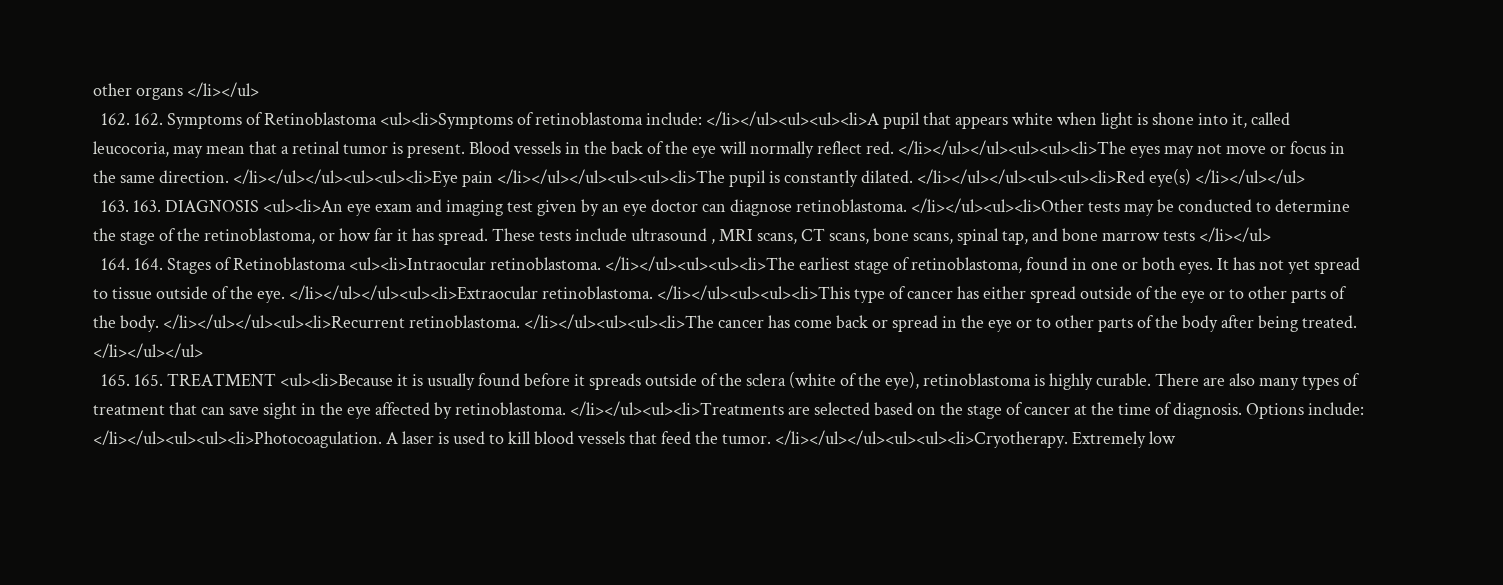other organs </li></ul>
  162. 162. Symptoms of Retinoblastoma <ul><li>Symptoms of retinoblastoma include: </li></ul><ul><ul><li>A pupil that appears white when light is shone into it, called leucocoria, may mean that a retinal tumor is present. Blood vessels in the back of the eye will normally reflect red. </li></ul></ul><ul><ul><li>The eyes may not move or focus in the same direction. </li></ul></ul><ul><ul><li>Eye pain </li></ul></ul><ul><ul><li>The pupil is constantly dilated. </li></ul></ul><ul><ul><li>Red eye(s) </li></ul></ul>
  163. 163. DIAGNOSIS <ul><li>An eye exam and imaging test given by an eye doctor can diagnose retinoblastoma. </li></ul><ul><li>Other tests may be conducted to determine the stage of the retinoblastoma, or how far it has spread. These tests include ultrasound , MRI scans, CT scans, bone scans, spinal tap, and bone marrow tests </li></ul>
  164. 164. Stages of Retinoblastoma <ul><li>Intraocular retinoblastoma. </li></ul><ul><ul><li>The earliest stage of retinoblastoma, found in one or both eyes. It has not yet spread to tissue outside of the eye. </li></ul></ul><ul><li>Extraocular retinoblastoma. </li></ul><ul><ul><li>This type of cancer has either spread outside of the eye or to other parts of the body. </li></ul></ul><ul><li>Recurrent retinoblastoma. </li></ul><ul><ul><li>The cancer has come back or spread in the eye or to other parts of the body after being treated. </li></ul></ul>
  165. 165. TREATMENT <ul><li>Because it is usually found before it spreads outside of the sclera (white of the eye), retinoblastoma is highly curable. There are also many types of treatment that can save sight in the eye affected by retinoblastoma. </li></ul><ul><li>Treatments are selected based on the stage of cancer at the time of diagnosis. Options include: </li></ul><ul><ul><li>Photocoagulation. A laser is used to kill blood vessels that feed the tumor. </li></ul></ul><ul><ul><li>Cryotherapy. Extremely low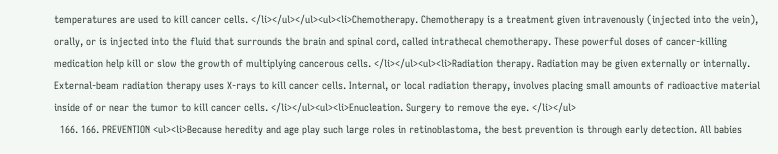temperatures are used to kill cancer cells. </li></ul></ul><ul><li>Chemotherapy. Chemotherapy is a treatment given intravenously (injected into the vein), orally, or is injected into the fluid that surrounds the brain and spinal cord, called intrathecal chemotherapy. These powerful doses of cancer-killing medication help kill or slow the growth of multiplying cancerous cells. </li></ul><ul><li>Radiation therapy. Radiation may be given externally or internally. External-beam radiation therapy uses X-rays to kill cancer cells. Internal, or local radiation therapy, involves placing small amounts of radioactive material inside of or near the tumor to kill cancer cells. </li></ul><ul><li>Enucleation. Surgery to remove the eye. </li></ul>
  166. 166. PREVENTION <ul><li>Because heredity and age play such large roles in retinoblastoma, the best prevention is through early detection. All babies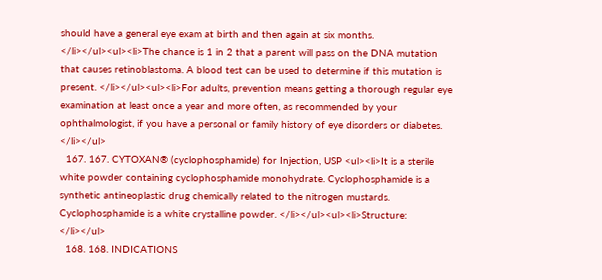should have a general eye exam at birth and then again at six months. </li></ul><ul><li>The chance is 1 in 2 that a parent will pass on the DNA mutation that causes retinoblastoma. A blood test can be used to determine if this mutation is present. </li></ul><ul><li>For adults, prevention means getting a thorough regular eye examination at least once a year and more often, as recommended by your ophthalmologist, if you have a personal or family history of eye disorders or diabetes. </li></ul>
  167. 167. CYTOXAN® (cyclophosphamide) for Injection, USP <ul><li>It is a sterile white powder containing cyclophosphamide monohydrate. Cyclophosphamide is a synthetic antineoplastic drug chemically related to the nitrogen mustards. Cyclophosphamide is a white crystalline powder. </li></ul><ul><li>Structure: </li></ul>
  168. 168. INDICATIONS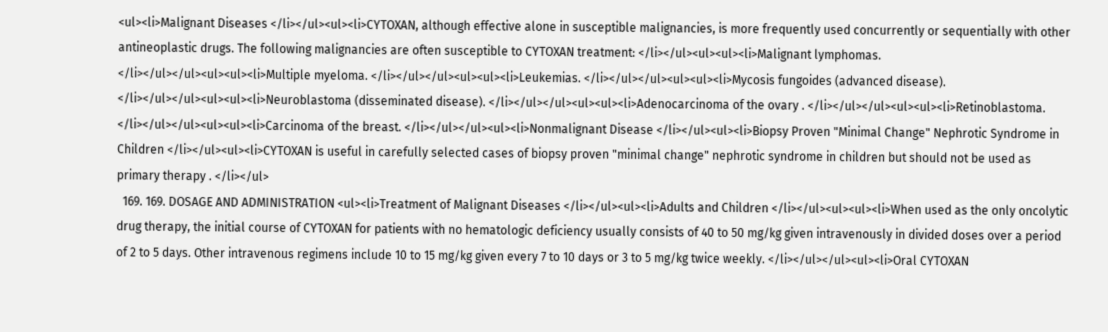<ul><li>Malignant Diseases </li></ul><ul><li>CYTOXAN, although effective alone in susceptible malignancies, is more frequently used concurrently or sequentially with other antineoplastic drugs. The following malignancies are often susceptible to CYTOXAN treatment: </li></ul><ul><ul><li>Malignant lymphomas. </li></ul></ul><ul><ul><li>Multiple myeloma. </li></ul></ul><ul><ul><li>Leukemias. </li></ul></ul><ul><ul><li>Mycosis fungoides (advanced disease). </li></ul></ul><ul><ul><li>Neuroblastoma (disseminated disease). </li></ul></ul><ul><ul><li>Adenocarcinoma of the ovary . </li></ul></ul><ul><ul><li>Retinoblastoma. </li></ul></ul><ul><ul><li>Carcinoma of the breast. </li></ul></ul><ul><li>Nonmalignant Disease </li></ul><ul><li>Biopsy Proven "Minimal Change" Nephrotic Syndrome in Children </li></ul><ul><li>CYTOXAN is useful in carefully selected cases of biopsy proven "minimal change" nephrotic syndrome in children but should not be used as primary therapy . </li></ul>
  169. 169. DOSAGE AND ADMINISTRATION <ul><li>Treatment of Malignant Diseases </li></ul><ul><li>Adults and Children </li></ul><ul><ul><li>When used as the only oncolytic drug therapy, the initial course of CYTOXAN for patients with no hematologic deficiency usually consists of 40 to 50 mg/kg given intravenously in divided doses over a period of 2 to 5 days. Other intravenous regimens include 10 to 15 mg/kg given every 7 to 10 days or 3 to 5 mg/kg twice weekly. </li></ul></ul><ul><li>Oral CYTOXAN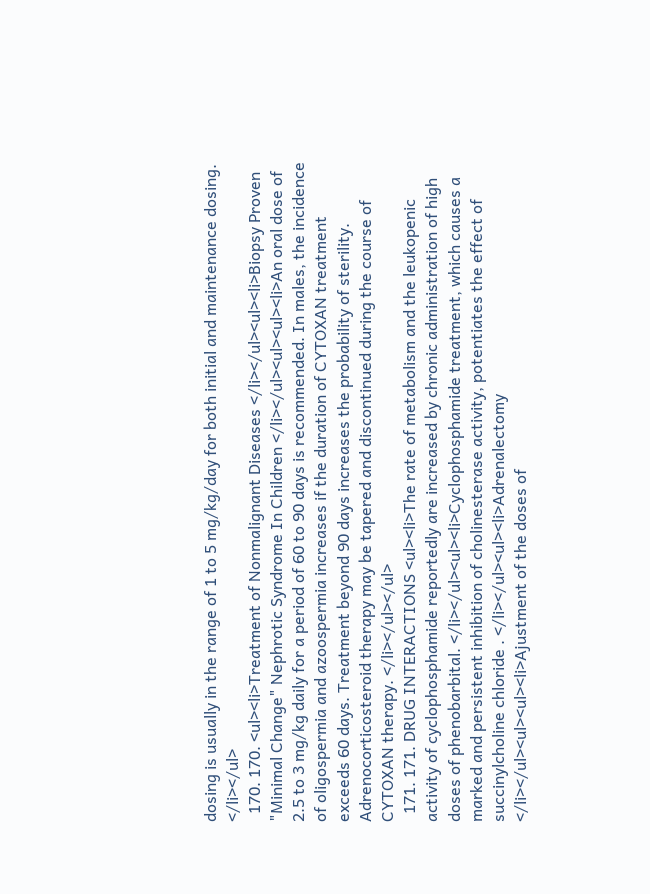dosing is usually in the range of 1 to 5 mg/kg/day for both initial and maintenance dosing. </li></ul>
  170. 170. <ul><li>Treatment of Nonmalignant Diseases </li></ul><ul><li>Biopsy Proven "Minimal Change" Nephrotic Syndrome In Children </li></ul><ul><ul><li>An oral dose of 2.5 to 3 mg/kg daily for a period of 60 to 90 days is recommended. In males, the incidence of oligospermia and azoospermia increases if the duration of CYTOXAN treatment exceeds 60 days. Treatment beyond 90 days increases the probability of sterility. Adrenocorticosteroid therapy may be tapered and discontinued during the course of CYTOXAN therapy. </li></ul></ul>
  171. 171. DRUG INTERACTIONS <ul><li>The rate of metabolism and the leukopenic activity of cyclophosphamide reportedly are increased by chronic administration of high doses of phenobarbital. </li></ul><ul><li>Cyclophosphamide treatment, which causes a marked and persistent inhibition of cholinesterase activity, potentiates the effect of succinylcholine chloride . </li></ul><ul><li>Adrenalectomy </li></ul><ul><ul><li>Ajustment of the doses of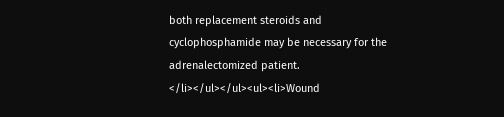both replacement steroids and cyclophosphamide may be necessary for the adrenalectomized patient. </li></ul></ul><ul><li>Wound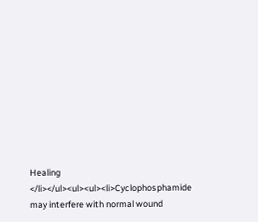Healing </li></ul><ul><ul><li>Cyclophosphamide may interfere with normal wound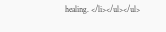healing. </li></ul></ul>